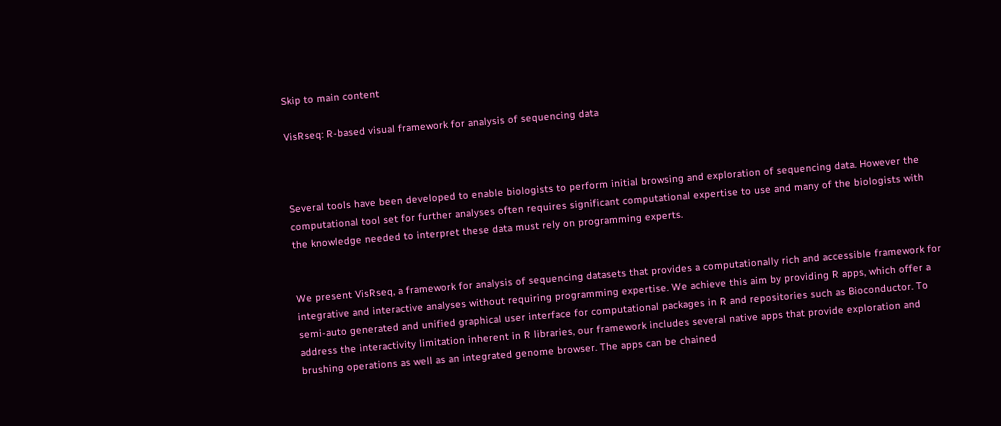Skip to main content

VisRseq: R-based visual framework for analysis of sequencing data



Several tools have been developed to enable biologists to perform initial browsing and exploration of sequencing data. However the computational tool set for further analyses often requires significant computational expertise to use and many of the biologists with the knowledge needed to interpret these data must rely on programming experts.


We present VisRseq, a framework for analysis of sequencing datasets that provides a computationally rich and accessible framework for integrative and interactive analyses without requiring programming expertise. We achieve this aim by providing R apps, which offer a semi-auto generated and unified graphical user interface for computational packages in R and repositories such as Bioconductor. To address the interactivity limitation inherent in R libraries, our framework includes several native apps that provide exploration and brushing operations as well as an integrated genome browser. The apps can be chained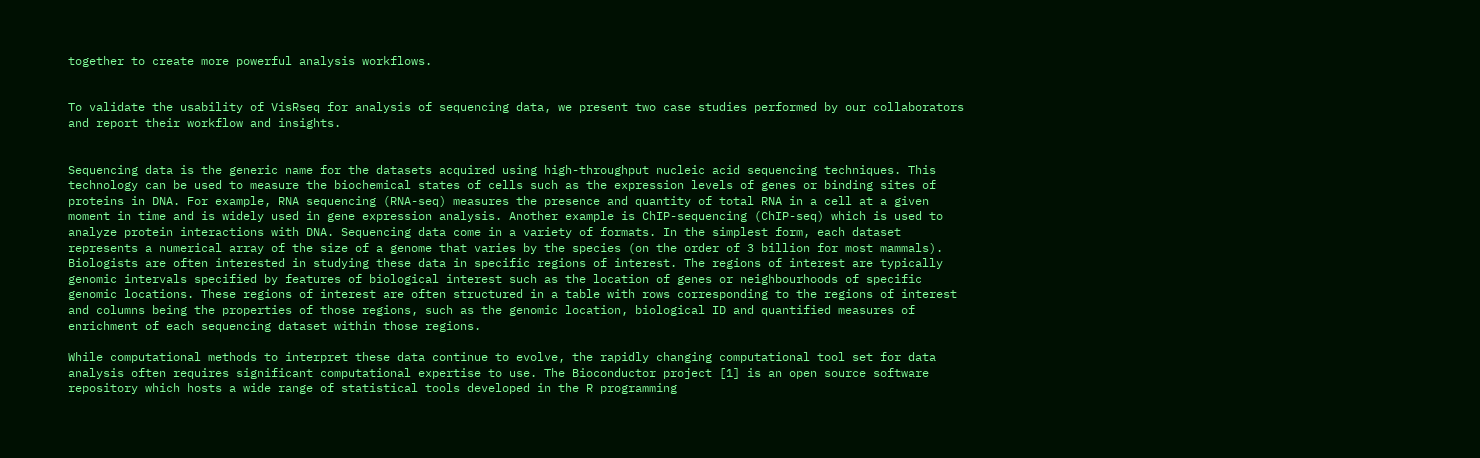together to create more powerful analysis workflows.


To validate the usability of VisRseq for analysis of sequencing data, we present two case studies performed by our collaborators and report their workflow and insights.


Sequencing data is the generic name for the datasets acquired using high-throughput nucleic acid sequencing techniques. This technology can be used to measure the biochemical states of cells such as the expression levels of genes or binding sites of proteins in DNA. For example, RNA sequencing (RNA-seq) measures the presence and quantity of total RNA in a cell at a given moment in time and is widely used in gene expression analysis. Another example is ChIP-sequencing (ChIP-seq) which is used to analyze protein interactions with DNA. Sequencing data come in a variety of formats. In the simplest form, each dataset represents a numerical array of the size of a genome that varies by the species (on the order of 3 billion for most mammals). Biologists are often interested in studying these data in specific regions of interest. The regions of interest are typically genomic intervals specified by features of biological interest such as the location of genes or neighbourhoods of specific genomic locations. These regions of interest are often structured in a table with rows corresponding to the regions of interest and columns being the properties of those regions, such as the genomic location, biological ID and quantified measures of enrichment of each sequencing dataset within those regions.

While computational methods to interpret these data continue to evolve, the rapidly changing computational tool set for data analysis often requires significant computational expertise to use. The Bioconductor project [1] is an open source software repository which hosts a wide range of statistical tools developed in the R programming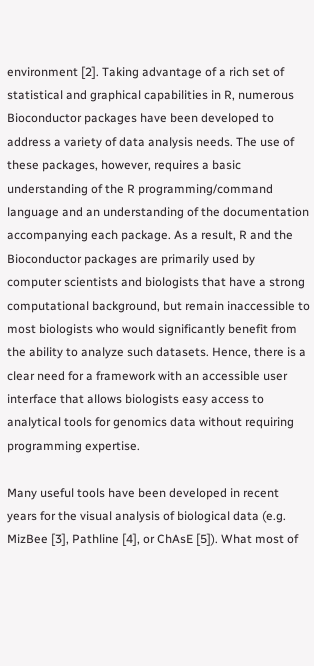environment [2]. Taking advantage of a rich set of statistical and graphical capabilities in R, numerous Bioconductor packages have been developed to address a variety of data analysis needs. The use of these packages, however, requires a basic understanding of the R programming/command language and an understanding of the documentation accompanying each package. As a result, R and the Bioconductor packages are primarily used by computer scientists and biologists that have a strong computational background, but remain inaccessible to most biologists who would significantly benefit from the ability to analyze such datasets. Hence, there is a clear need for a framework with an accessible user interface that allows biologists easy access to analytical tools for genomics data without requiring programming expertise.

Many useful tools have been developed in recent years for the visual analysis of biological data (e.g. MizBee [3], Pathline [4], or ChAsE [5]). What most of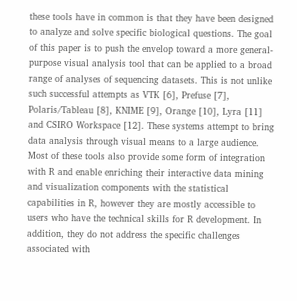these tools have in common is that they have been designed to analyze and solve specific biological questions. The goal of this paper is to push the envelop toward a more general-purpose visual analysis tool that can be applied to a broad range of analyses of sequencing datasets. This is not unlike such successful attempts as VTK [6], Prefuse [7], Polaris/Tableau [8], KNIME [9], Orange [10], Lyra [11] and CSIRO Workspace [12]. These systems attempt to bring data analysis through visual means to a large audience. Most of these tools also provide some form of integration with R and enable enriching their interactive data mining and visualization components with the statistical capabilities in R, however they are mostly accessible to users who have the technical skills for R development. In addition, they do not address the specific challenges associated with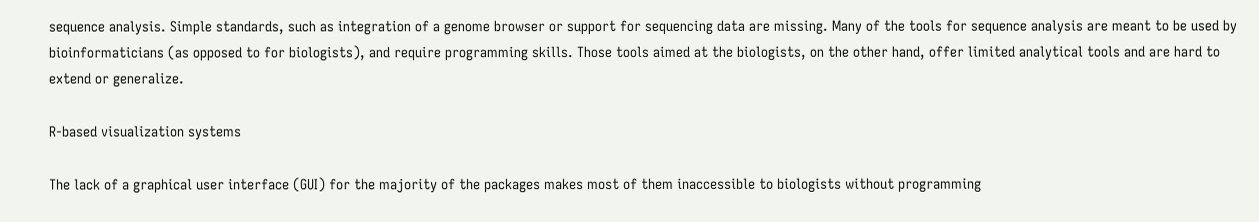sequence analysis. Simple standards, such as integration of a genome browser or support for sequencing data are missing. Many of the tools for sequence analysis are meant to be used by bioinformaticians (as opposed to for biologists), and require programming skills. Those tools aimed at the biologists, on the other hand, offer limited analytical tools and are hard to extend or generalize.

R-based visualization systems

The lack of a graphical user interface (GUI) for the majority of the packages makes most of them inaccessible to biologists without programming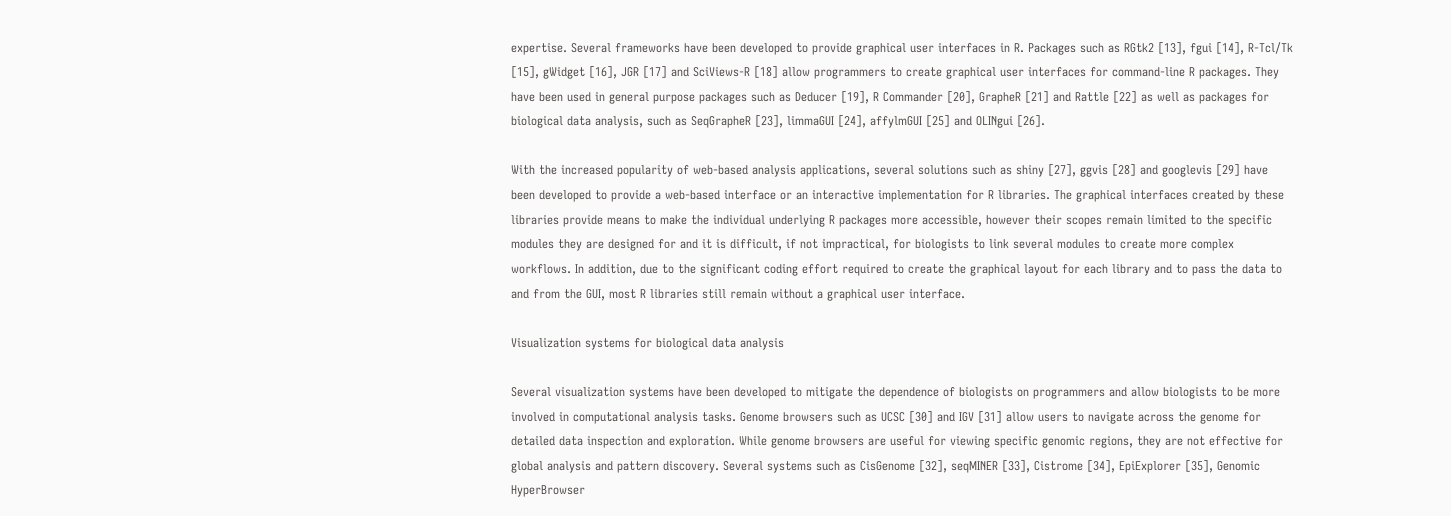expertise. Several frameworks have been developed to provide graphical user interfaces in R. Packages such as RGtk2 [13], fgui [14], R-Tcl/Tk [15], gWidget [16], JGR [17] and SciViews-R [18] allow programmers to create graphical user interfaces for command-line R packages. They have been used in general purpose packages such as Deducer [19], R Commander [20], GrapheR [21] and Rattle [22] as well as packages for biological data analysis, such as SeqGrapheR [23], limmaGUI [24], affylmGUI [25] and OLINgui [26].

With the increased popularity of web-based analysis applications, several solutions such as shiny [27], ggvis [28] and googlevis [29] have been developed to provide a web-based interface or an interactive implementation for R libraries. The graphical interfaces created by these libraries provide means to make the individual underlying R packages more accessible, however their scopes remain limited to the specific modules they are designed for and it is difficult, if not impractical, for biologists to link several modules to create more complex workflows. In addition, due to the significant coding effort required to create the graphical layout for each library and to pass the data to and from the GUI, most R libraries still remain without a graphical user interface.

Visualization systems for biological data analysis

Several visualization systems have been developed to mitigate the dependence of biologists on programmers and allow biologists to be more involved in computational analysis tasks. Genome browsers such as UCSC [30] and IGV [31] allow users to navigate across the genome for detailed data inspection and exploration. While genome browsers are useful for viewing specific genomic regions, they are not effective for global analysis and pattern discovery. Several systems such as CisGenome [32], seqMINER [33], Cistrome [34], EpiExplorer [35], Genomic HyperBrowser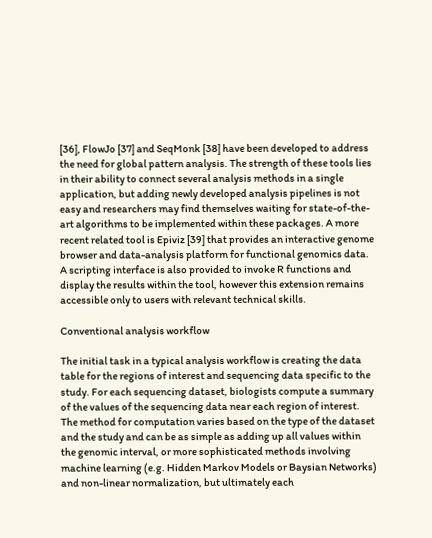[36], FlowJo [37] and SeqMonk [38] have been developed to address the need for global pattern analysis. The strength of these tools lies in their ability to connect several analysis methods in a single application, but adding newly developed analysis pipelines is not easy and researchers may find themselves waiting for state-of-the-art algorithms to be implemented within these packages. A more recent related tool is Epiviz [39] that provides an interactive genome browser and data-analysis platform for functional genomics data. A scripting interface is also provided to invoke R functions and display the results within the tool, however this extension remains accessible only to users with relevant technical skills.

Conventional analysis workflow

The initial task in a typical analysis workflow is creating the data table for the regions of interest and sequencing data specific to the study. For each sequencing dataset, biologists compute a summary of the values of the sequencing data near each region of interest. The method for computation varies based on the type of the dataset and the study and can be as simple as adding up all values within the genomic interval, or more sophisticated methods involving machine learning (e.g. Hidden Markov Models or Baysian Networks) and non-linear normalization, but ultimately each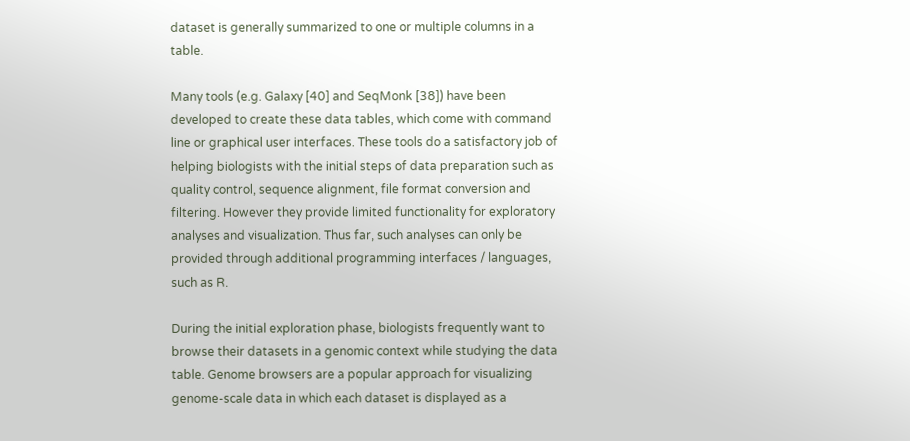dataset is generally summarized to one or multiple columns in a table.

Many tools (e.g. Galaxy [40] and SeqMonk [38]) have been developed to create these data tables, which come with command line or graphical user interfaces. These tools do a satisfactory job of helping biologists with the initial steps of data preparation such as quality control, sequence alignment, file format conversion and filtering. However they provide limited functionality for exploratory analyses and visualization. Thus far, such analyses can only be provided through additional programming interfaces / languages, such as R.

During the initial exploration phase, biologists frequently want to browse their datasets in a genomic context while studying the data table. Genome browsers are a popular approach for visualizing genome-scale data in which each dataset is displayed as a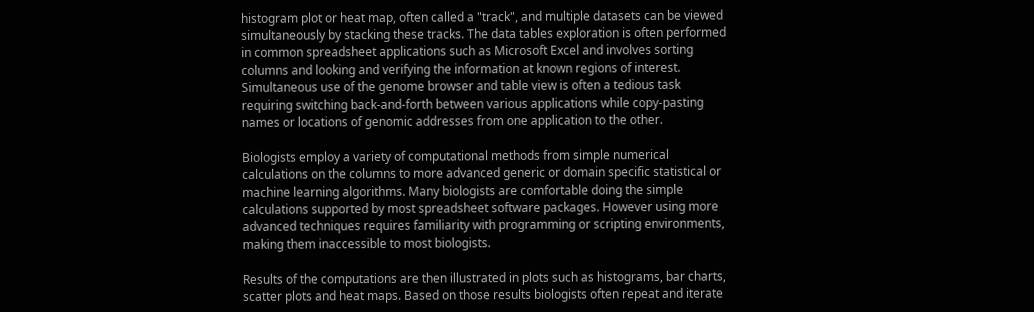histogram plot or heat map, often called a "track", and multiple datasets can be viewed simultaneously by stacking these tracks. The data tables exploration is often performed in common spreadsheet applications such as Microsoft Excel and involves sorting columns and looking and verifying the information at known regions of interest. Simultaneous use of the genome browser and table view is often a tedious task requiring switching back-and-forth between various applications while copy-pasting names or locations of genomic addresses from one application to the other.

Biologists employ a variety of computational methods from simple numerical calculations on the columns to more advanced generic or domain specific statistical or machine learning algorithms. Many biologists are comfortable doing the simple calculations supported by most spreadsheet software packages. However using more advanced techniques requires familiarity with programming or scripting environments, making them inaccessible to most biologists.

Results of the computations are then illustrated in plots such as histograms, bar charts, scatter plots and heat maps. Based on those results biologists often repeat and iterate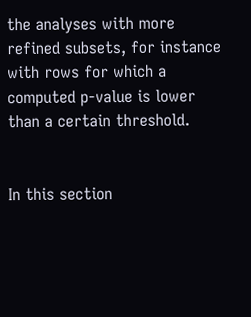the analyses with more refined subsets, for instance with rows for which a computed p-value is lower than a certain threshold.


In this section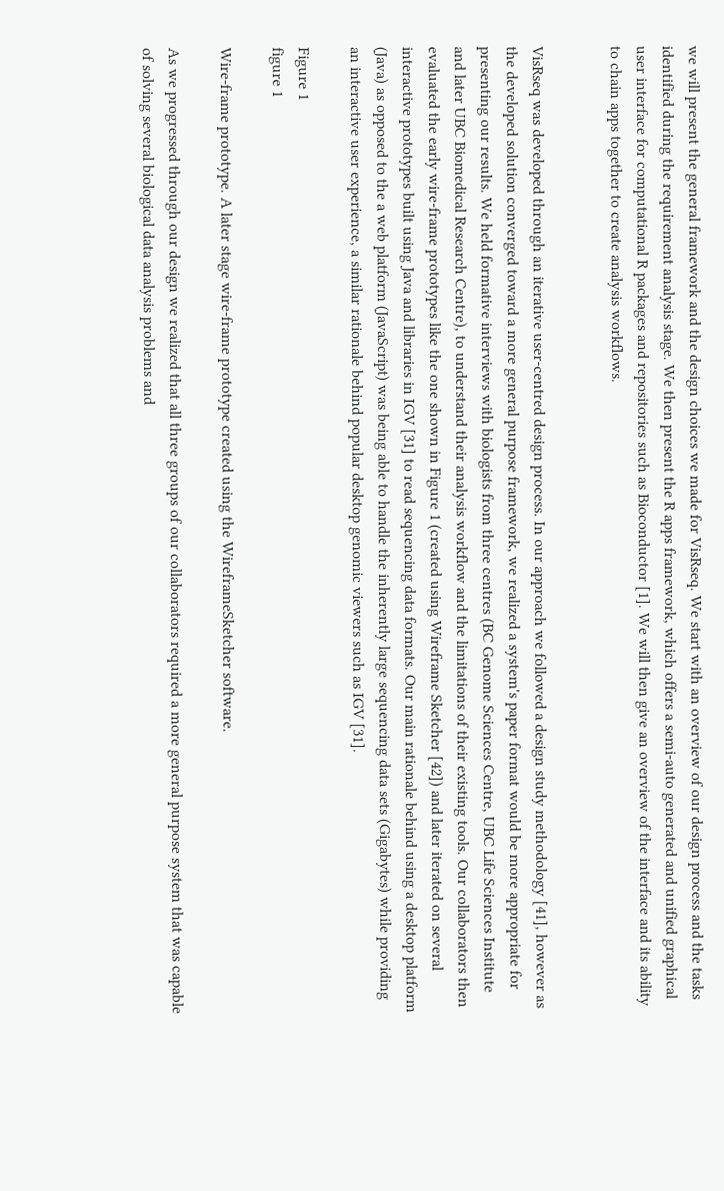we will present the general framework and the design choices we made for VisRseq. We start with an overview of our design process and the tasks identified during the requirement analysis stage. We then present the R apps framework, which offers a semi-auto generated and unified graphical user interface for computational R packages and repositories such as Bioconductor [1]. We will then give an overview of the interface and its ability to chain apps together to create analysis workflows.


VisRseq was developed through an iterative user-centred design process. In our approach we followed a design study methodology [41], however as the developed solution converged toward a more general purpose framework, we realized a system's paper format would be more appropriate for presenting our results. We held formative interviews with biologists from three centres (BC Genome Sciences Centre, UBC Life Sciences Institute and later UBC Biomedical Research Centre), to understand their analysis workflow and the limitations of their existing tools. Our collaborators then evaluated the early wire-frame prototypes like the one shown in Figure 1 (created using Wireframe Sketcher [42]) and later iterated on several interactive prototypes built using Java and libraries in IGV [31] to read sequencing data formats. Our main rationale behind using a desktop platform (Java) as opposed to the a web platform (JavaScript) was being able to handle the inherently large sequencing data sets (Gigabytes) while providing an interactive user experience, a similar rationale behind popular desktop genomic viewers such as IGV [31].

Figure 1
figure 1

Wire-frame prototype. A later stage wire-frame prototype created using the WireframeSketcher software.

As we progressed through our design we realized that all three groups of our collaborators required a more general purpose system that was capable of solving several biological data analysis problems and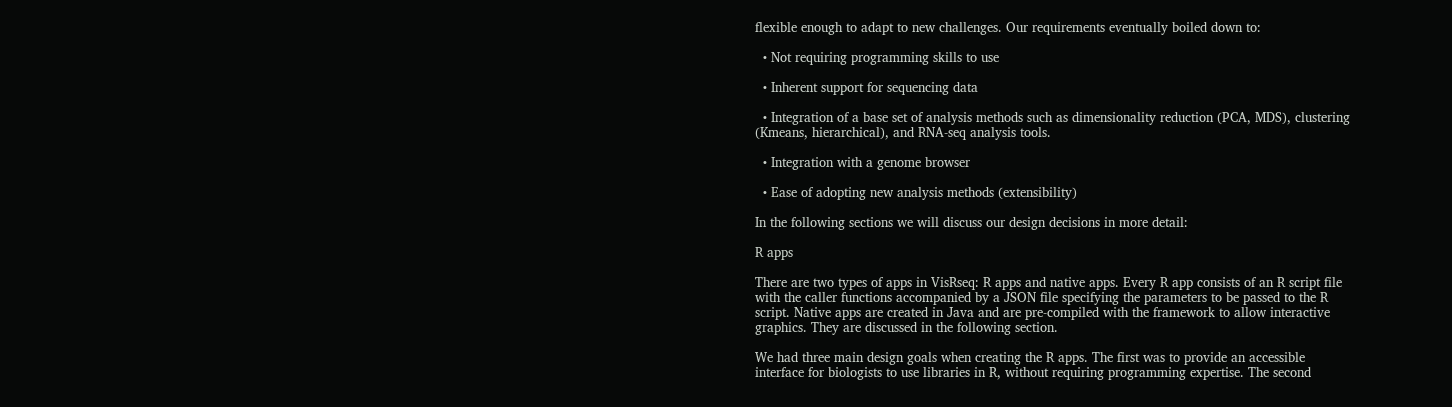flexible enough to adapt to new challenges. Our requirements eventually boiled down to:

  • Not requiring programming skills to use

  • Inherent support for sequencing data

  • Integration of a base set of analysis methods such as dimensionality reduction (PCA, MDS), clustering (Kmeans, hierarchical), and RNA-seq analysis tools.

  • Integration with a genome browser

  • Ease of adopting new analysis methods (extensibility)

In the following sections we will discuss our design decisions in more detail:

R apps

There are two types of apps in VisRseq: R apps and native apps. Every R app consists of an R script file with the caller functions accompanied by a JSON file specifying the parameters to be passed to the R script. Native apps are created in Java and are pre-compiled with the framework to allow interactive graphics. They are discussed in the following section.

We had three main design goals when creating the R apps. The first was to provide an accessible interface for biologists to use libraries in R, without requiring programming expertise. The second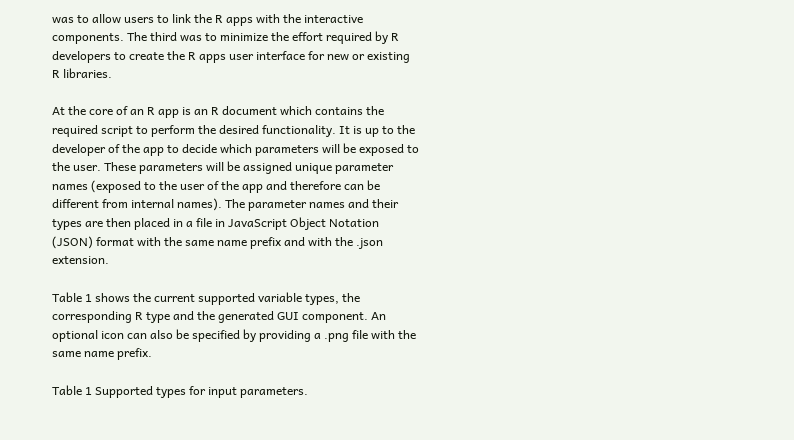was to allow users to link the R apps with the interactive components. The third was to minimize the effort required by R developers to create the R apps user interface for new or existing R libraries.

At the core of an R app is an R document which contains the required script to perform the desired functionality. It is up to the developer of the app to decide which parameters will be exposed to the user. These parameters will be assigned unique parameter names (exposed to the user of the app and therefore can be different from internal names). The parameter names and their types are then placed in a file in JavaScript Object Notation (JSON) format with the same name prefix and with the .json extension.

Table 1 shows the current supported variable types, the corresponding R type and the generated GUI component. An optional icon can also be specified by providing a .png file with the same name prefix.

Table 1 Supported types for input parameters.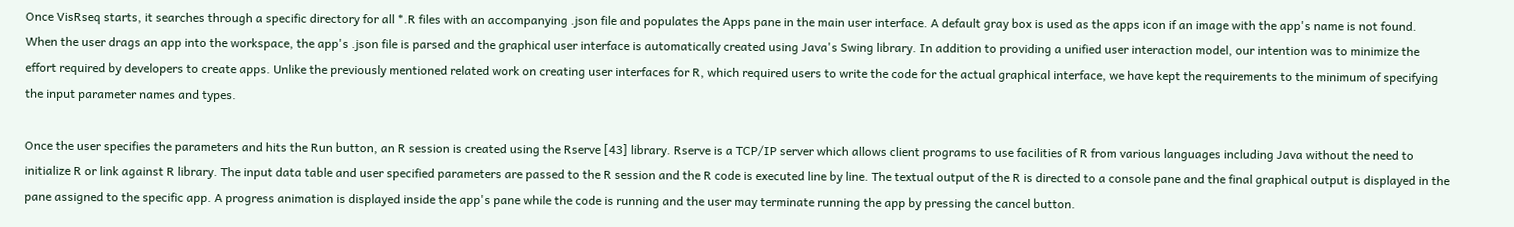Once VisRseq starts, it searches through a specific directory for all *.R files with an accompanying .json file and populates the Apps pane in the main user interface. A default gray box is used as the apps icon if an image with the app's name is not found. When the user drags an app into the workspace, the app's .json file is parsed and the graphical user interface is automatically created using Java's Swing library. In addition to providing a unified user interaction model, our intention was to minimize the effort required by developers to create apps. Unlike the previously mentioned related work on creating user interfaces for R, which required users to write the code for the actual graphical interface, we have kept the requirements to the minimum of specifying the input parameter names and types.

Once the user specifies the parameters and hits the Run button, an R session is created using the Rserve [43] library. Rserve is a TCP/IP server which allows client programs to use facilities of R from various languages including Java without the need to initialize R or link against R library. The input data table and user specified parameters are passed to the R session and the R code is executed line by line. The textual output of the R is directed to a console pane and the final graphical output is displayed in the pane assigned to the specific app. A progress animation is displayed inside the app's pane while the code is running and the user may terminate running the app by pressing the cancel button.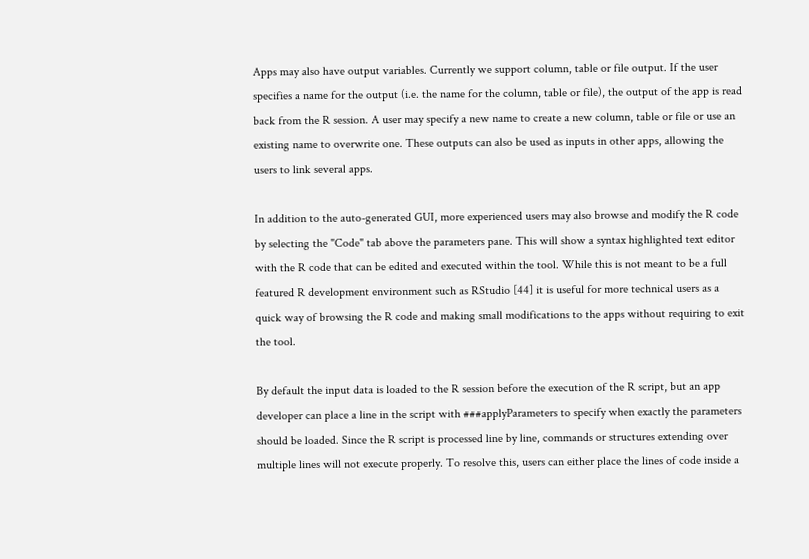Apps may also have output variables. Currently we support column, table or file output. If the user specifies a name for the output (i.e. the name for the column, table or file), the output of the app is read back from the R session. A user may specify a new name to create a new column, table or file or use an existing name to overwrite one. These outputs can also be used as inputs in other apps, allowing the users to link several apps.

In addition to the auto-generated GUI, more experienced users may also browse and modify the R code by selecting the "Code" tab above the parameters pane. This will show a syntax highlighted text editor with the R code that can be edited and executed within the tool. While this is not meant to be a full featured R development environment such as RStudio [44] it is useful for more technical users as a quick way of browsing the R code and making small modifications to the apps without requiring to exit the tool.

By default the input data is loaded to the R session before the execution of the R script, but an app developer can place a line in the script with ###applyParameters to specify when exactly the parameters should be loaded. Since the R script is processed line by line, commands or structures extending over multiple lines will not execute properly. To resolve this, users can either place the lines of code inside a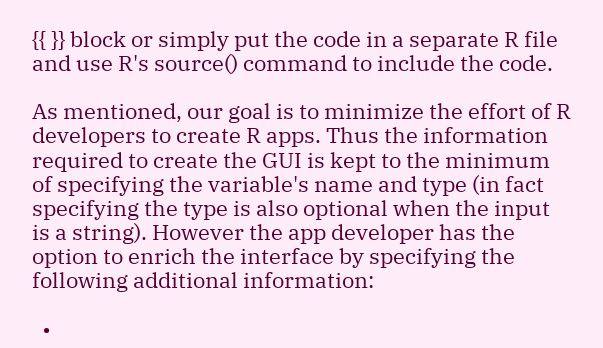{{ }} block or simply put the code in a separate R file and use R's source() command to include the code.

As mentioned, our goal is to minimize the effort of R developers to create R apps. Thus the information required to create the GUI is kept to the minimum of specifying the variable's name and type (in fact specifying the type is also optional when the input is a string). However the app developer has the option to enrich the interface by specifying the following additional information:

  •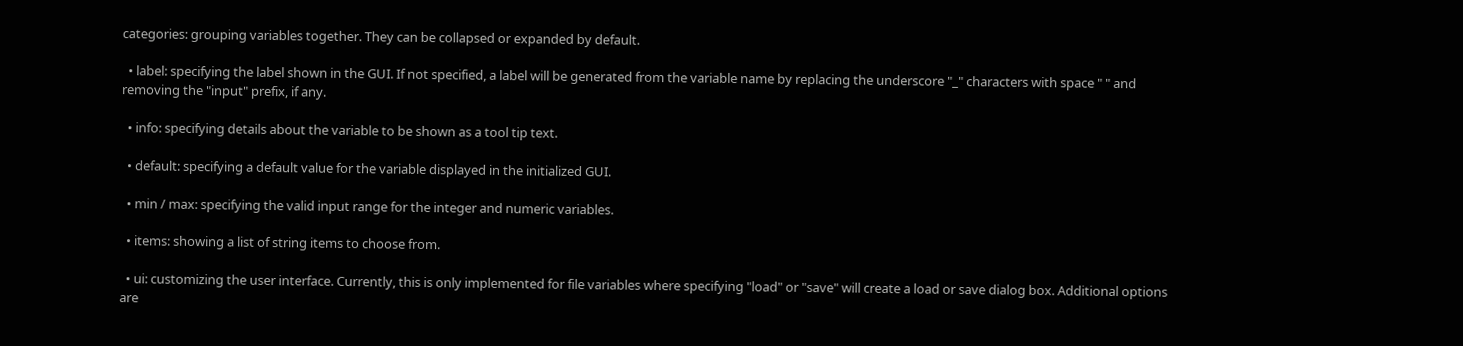categories: grouping variables together. They can be collapsed or expanded by default.

  • label: specifying the label shown in the GUI. If not specified, a label will be generated from the variable name by replacing the underscore "_" characters with space " " and removing the "input" prefix, if any.

  • info: specifying details about the variable to be shown as a tool tip text.

  • default: specifying a default value for the variable displayed in the initialized GUI.

  • min / max: specifying the valid input range for the integer and numeric variables.

  • items: showing a list of string items to choose from.

  • ui: customizing the user interface. Currently, this is only implemented for file variables where specifying "load" or "save" will create a load or save dialog box. Additional options are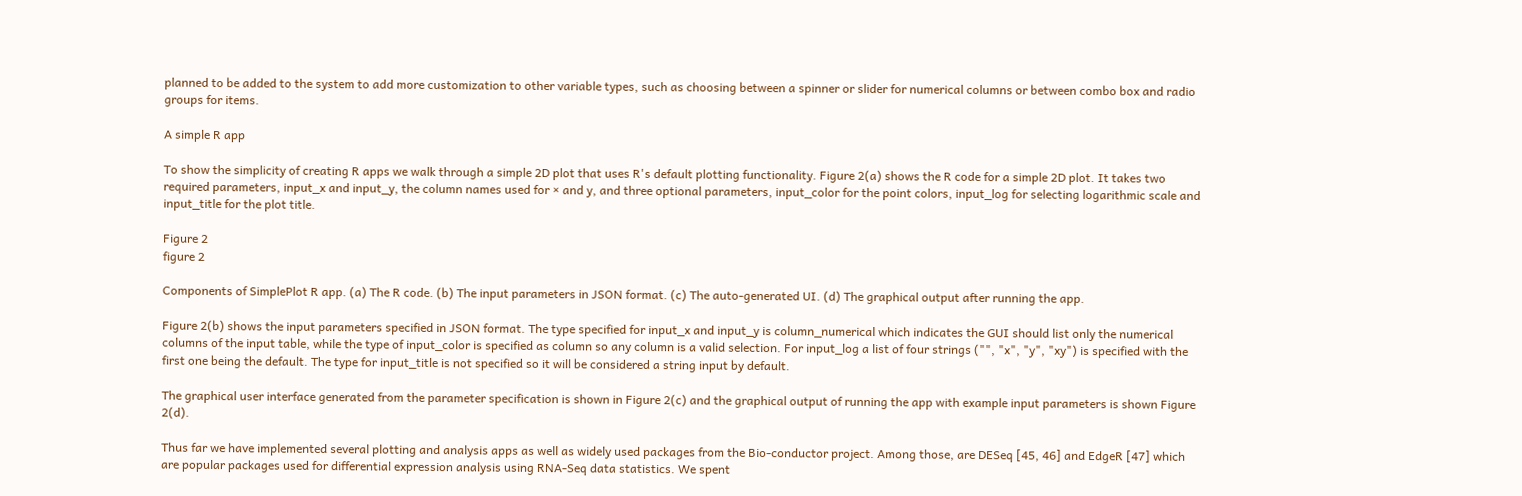planned to be added to the system to add more customization to other variable types, such as choosing between a spinner or slider for numerical columns or between combo box and radio groups for items.

A simple R app

To show the simplicity of creating R apps we walk through a simple 2D plot that uses R's default plotting functionality. Figure 2(a) shows the R code for a simple 2D plot. It takes two required parameters, input_x and input_y, the column names used for × and y, and three optional parameters, input_color for the point colors, input_log for selecting logarithmic scale and input_title for the plot title.

Figure 2
figure 2

Components of SimplePlot R app. (a) The R code. (b) The input parameters in JSON format. (c) The auto-generated UI. (d) The graphical output after running the app.

Figure 2(b) shows the input parameters specified in JSON format. The type specified for input_x and input_y is column_numerical which indicates the GUI should list only the numerical columns of the input table, while the type of input_color is specified as column so any column is a valid selection. For input_log a list of four strings ("", "x", "y", "xy") is specified with the first one being the default. The type for input_title is not specified so it will be considered a string input by default.

The graphical user interface generated from the parameter specification is shown in Figure 2(c) and the graphical output of running the app with example input parameters is shown Figure 2(d).

Thus far we have implemented several plotting and analysis apps as well as widely used packages from the Bio-conductor project. Among those, are DESeq [45, 46] and EdgeR [47] which are popular packages used for differential expression analysis using RNA-Seq data statistics. We spent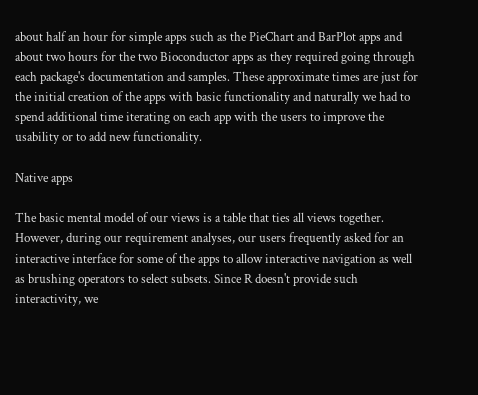about half an hour for simple apps such as the PieChart and BarPlot apps and about two hours for the two Bioconductor apps as they required going through each package's documentation and samples. These approximate times are just for the initial creation of the apps with basic functionality and naturally we had to spend additional time iterating on each app with the users to improve the usability or to add new functionality.

Native apps

The basic mental model of our views is a table that ties all views together. However, during our requirement analyses, our users frequently asked for an interactive interface for some of the apps to allow interactive navigation as well as brushing operators to select subsets. Since R doesn't provide such interactivity, we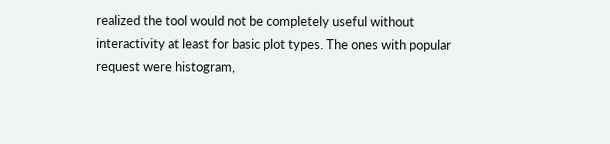realized the tool would not be completely useful without interactivity at least for basic plot types. The ones with popular request were histogram,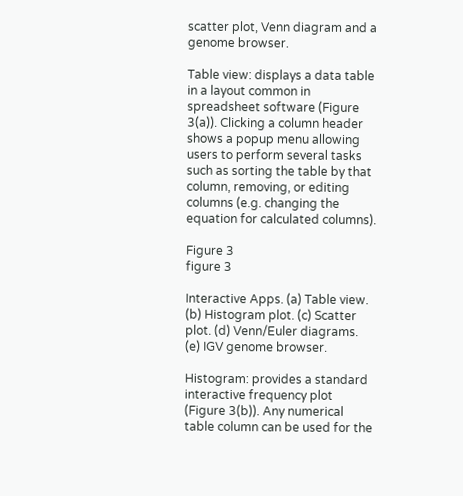scatter plot, Venn diagram and a genome browser.

Table view: displays a data table in a layout common in spreadsheet software (Figure 3(a)). Clicking a column header shows a popup menu allowing users to perform several tasks such as sorting the table by that column, removing, or editing columns (e.g. changing the equation for calculated columns).

Figure 3
figure 3

Interactive Apps. (a) Table view. (b) Histogram plot. (c) Scatter plot. (d) Venn/Euler diagrams. (e) IGV genome browser.

Histogram: provides a standard interactive frequency plot (Figure 3(b)). Any numerical table column can be used for the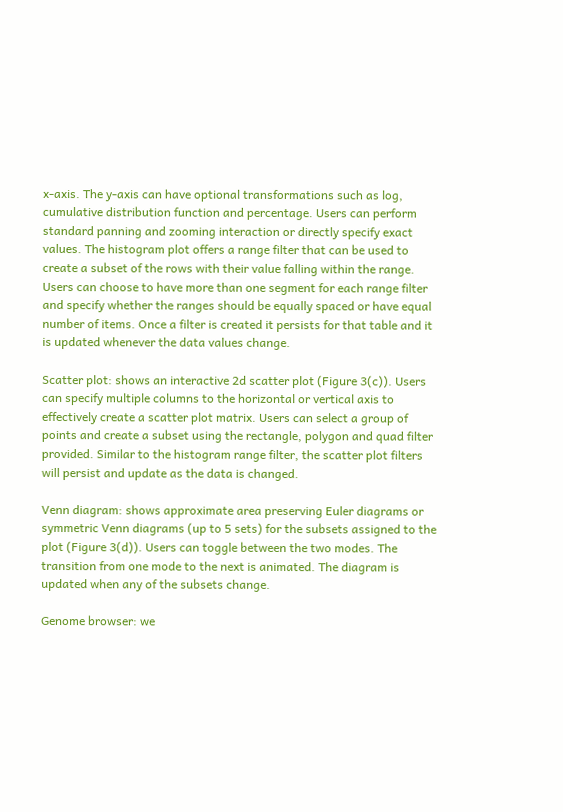x-axis. The y-axis can have optional transformations such as log, cumulative distribution function and percentage. Users can perform standard panning and zooming interaction or directly specify exact values. The histogram plot offers a range filter that can be used to create a subset of the rows with their value falling within the range. Users can choose to have more than one segment for each range filter and specify whether the ranges should be equally spaced or have equal number of items. Once a filter is created it persists for that table and it is updated whenever the data values change.

Scatter plot: shows an interactive 2d scatter plot (Figure 3(c)). Users can specify multiple columns to the horizontal or vertical axis to effectively create a scatter plot matrix. Users can select a group of points and create a subset using the rectangle, polygon and quad filter provided. Similar to the histogram range filter, the scatter plot filters will persist and update as the data is changed.

Venn diagram: shows approximate area preserving Euler diagrams or symmetric Venn diagrams (up to 5 sets) for the subsets assigned to the plot (Figure 3(d)). Users can toggle between the two modes. The transition from one mode to the next is animated. The diagram is updated when any of the subsets change.

Genome browser: we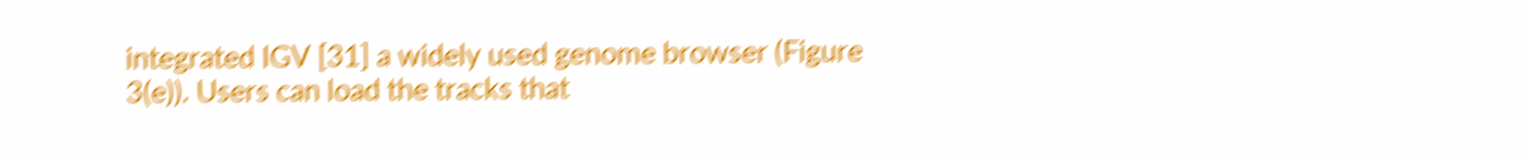integrated IGV [31] a widely used genome browser (Figure 3(e)). Users can load the tracks that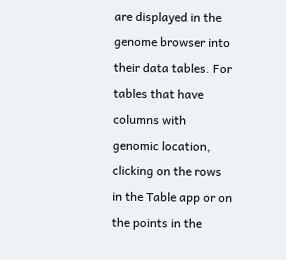are displayed in the genome browser into their data tables. For tables that have columns with genomic location, clicking on the rows in the Table app or on the points in the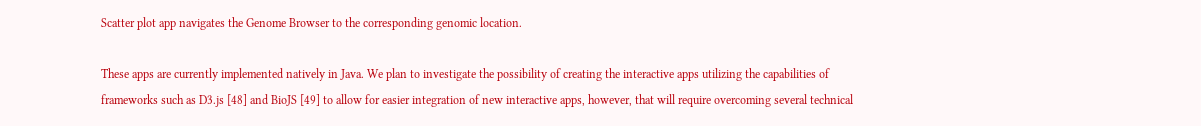Scatter plot app navigates the Genome Browser to the corresponding genomic location.

These apps are currently implemented natively in Java. We plan to investigate the possibility of creating the interactive apps utilizing the capabilities of frameworks such as D3.js [48] and BioJS [49] to allow for easier integration of new interactive apps, however, that will require overcoming several technical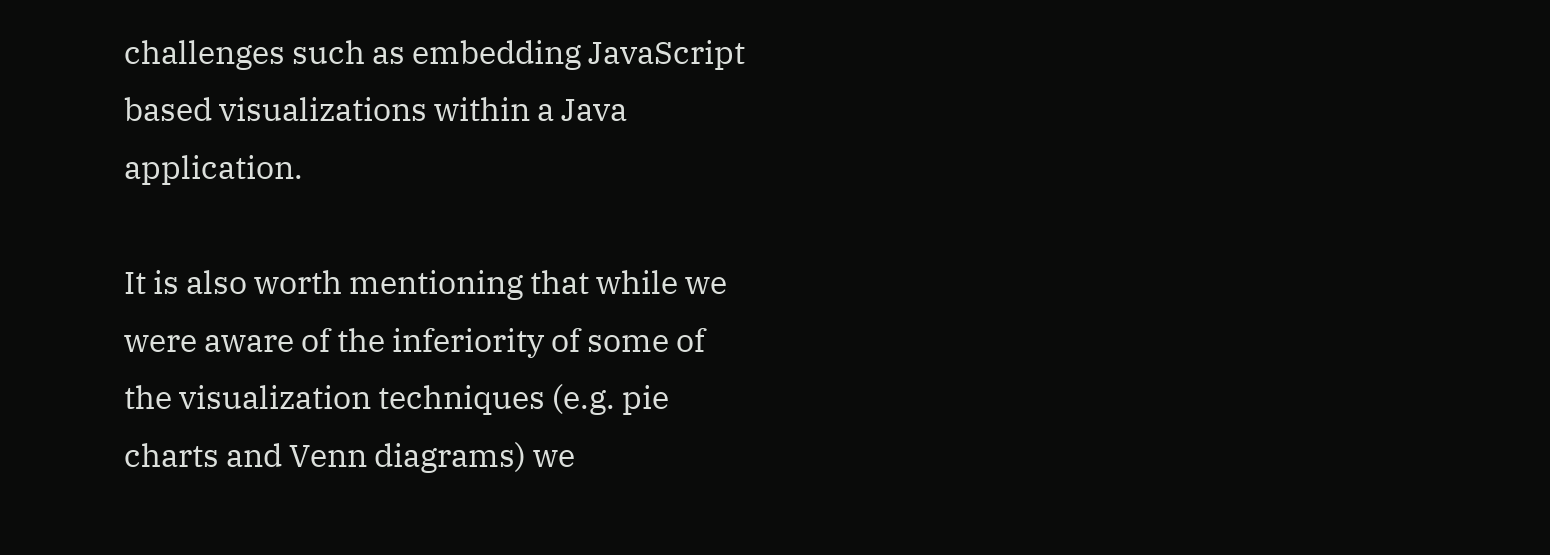challenges such as embedding JavaScript based visualizations within a Java application.

It is also worth mentioning that while we were aware of the inferiority of some of the visualization techniques (e.g. pie charts and Venn diagrams) we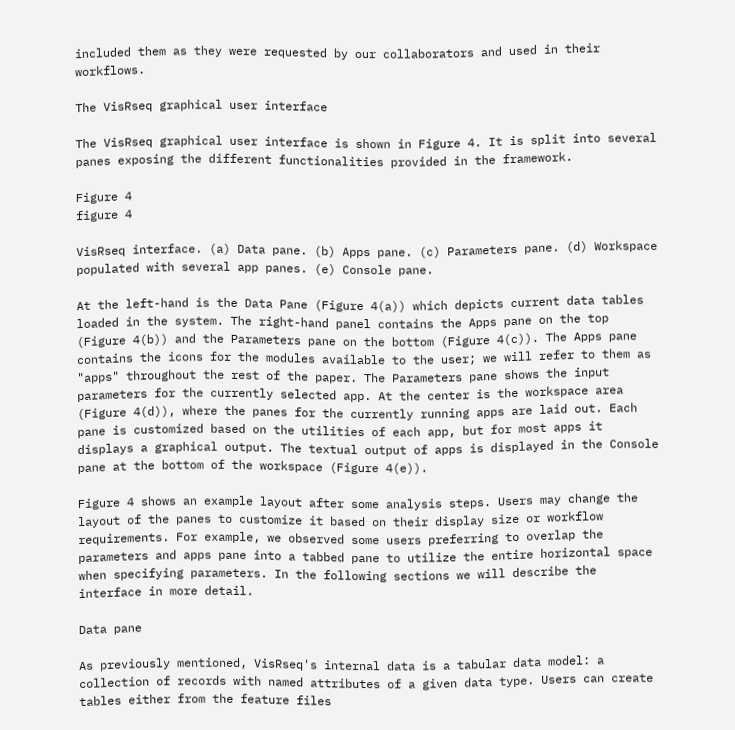included them as they were requested by our collaborators and used in their workflows.

The VisRseq graphical user interface

The VisRseq graphical user interface is shown in Figure 4. It is split into several panes exposing the different functionalities provided in the framework.

Figure 4
figure 4

VisRseq interface. (a) Data pane. (b) Apps pane. (c) Parameters pane. (d) Workspace populated with several app panes. (e) Console pane.

At the left-hand is the Data Pane (Figure 4(a)) which depicts current data tables loaded in the system. The right-hand panel contains the Apps pane on the top (Figure 4(b)) and the Parameters pane on the bottom (Figure 4(c)). The Apps pane contains the icons for the modules available to the user; we will refer to them as "apps" throughout the rest of the paper. The Parameters pane shows the input parameters for the currently selected app. At the center is the workspace area (Figure 4(d)), where the panes for the currently running apps are laid out. Each pane is customized based on the utilities of each app, but for most apps it displays a graphical output. The textual output of apps is displayed in the Console pane at the bottom of the workspace (Figure 4(e)).

Figure 4 shows an example layout after some analysis steps. Users may change the layout of the panes to customize it based on their display size or workflow requirements. For example, we observed some users preferring to overlap the parameters and apps pane into a tabbed pane to utilize the entire horizontal space when specifying parameters. In the following sections we will describe the interface in more detail.

Data pane

As previously mentioned, VisRseq's internal data is a tabular data model: a collection of records with named attributes of a given data type. Users can create tables either from the feature files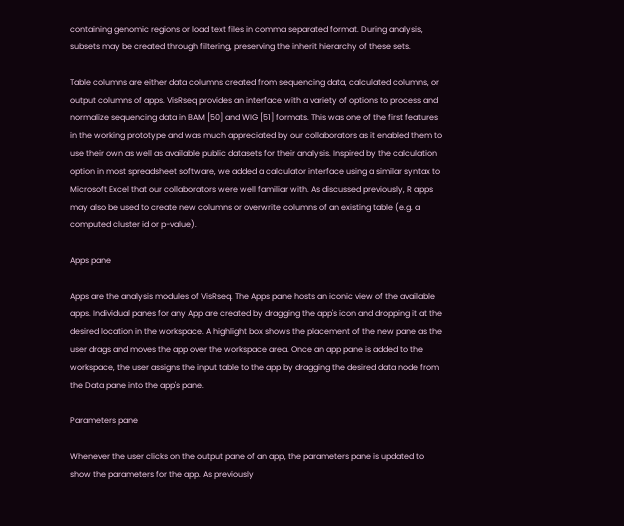containing genomic regions or load text files in comma separated format. During analysis, subsets may be created through filtering, preserving the inherit hierarchy of these sets.

Table columns are either data columns created from sequencing data, calculated columns, or output columns of apps. VisRseq provides an interface with a variety of options to process and normalize sequencing data in BAM [50] and WIG [51] formats. This was one of the first features in the working prototype and was much appreciated by our collaborators as it enabled them to use their own as well as available public datasets for their analysis. Inspired by the calculation option in most spreadsheet software, we added a calculator interface using a similar syntax to Microsoft Excel that our collaborators were well familiar with. As discussed previously, R apps may also be used to create new columns or overwrite columns of an existing table (e.g. a computed cluster id or p-value).

Apps pane

Apps are the analysis modules of VisRseq. The Apps pane hosts an iconic view of the available apps. Individual panes for any App are created by dragging the app's icon and dropping it at the desired location in the workspace. A highlight box shows the placement of the new pane as the user drags and moves the app over the workspace area. Once an app pane is added to the workspace, the user assigns the input table to the app by dragging the desired data node from the Data pane into the app's pane.

Parameters pane

Whenever the user clicks on the output pane of an app, the parameters pane is updated to show the parameters for the app. As previously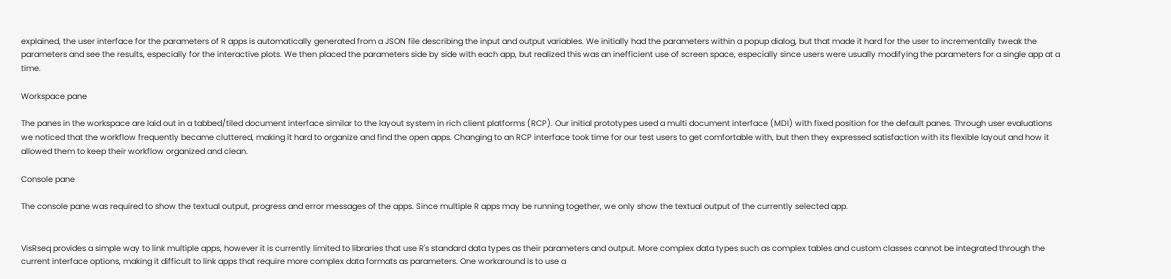explained, the user interface for the parameters of R apps is automatically generated from a JSON file describing the input and output variables. We initially had the parameters within a popup dialog, but that made it hard for the user to incrementally tweak the parameters and see the results, especially for the interactive plots. We then placed the parameters side by side with each app, but realized this was an inefficient use of screen space, especially since users were usually modifying the parameters for a single app at a time.

Workspace pane

The panes in the workspace are laid out in a tabbed/tiled document interface similar to the layout system in rich client platforms (RCP). Our initial prototypes used a multi document interface (MDI) with fixed position for the default panes. Through user evaluations we noticed that the workflow frequently became cluttered, making it hard to organize and find the open apps. Changing to an RCP interface took time for our test users to get comfortable with, but then they expressed satisfaction with its flexible layout and how it allowed them to keep their workflow organized and clean.

Console pane

The console pane was required to show the textual output, progress and error messages of the apps. Since multiple R apps may be running together, we only show the textual output of the currently selected app.


VisRseq provides a simple way to link multiple apps, however it is currently limited to libraries that use R's standard data types as their parameters and output. More complex data types such as complex tables and custom classes cannot be integrated through the current interface options, making it difficult to link apps that require more complex data formats as parameters. One workaround is to use a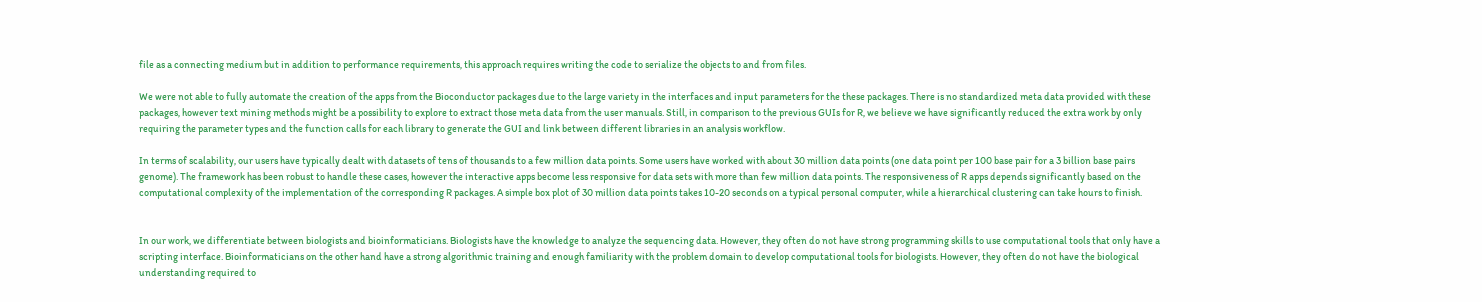file as a connecting medium but in addition to performance requirements, this approach requires writing the code to serialize the objects to and from files.

We were not able to fully automate the creation of the apps from the Bioconductor packages due to the large variety in the interfaces and input parameters for the these packages. There is no standardized meta data provided with these packages, however text mining methods might be a possibility to explore to extract those meta data from the user manuals. Still, in comparison to the previous GUIs for R, we believe we have significantly reduced the extra work by only requiring the parameter types and the function calls for each library to generate the GUI and link between different libraries in an analysis workflow.

In terms of scalability, our users have typically dealt with datasets of tens of thousands to a few million data points. Some users have worked with about 30 million data points (one data point per 100 base pair for a 3 billion base pairs genome). The framework has been robust to handle these cases, however the interactive apps become less responsive for data sets with more than few million data points. The responsiveness of R apps depends significantly based on the computational complexity of the implementation of the corresponding R packages. A simple box plot of 30 million data points takes 10-20 seconds on a typical personal computer, while a hierarchical clustering can take hours to finish.


In our work, we differentiate between biologists and bioinformaticians. Biologists have the knowledge to analyze the sequencing data. However, they often do not have strong programming skills to use computational tools that only have a scripting interface. Bioinformaticians on the other hand have a strong algorithmic training and enough familiarity with the problem domain to develop computational tools for biologists. However, they often do not have the biological understanding required to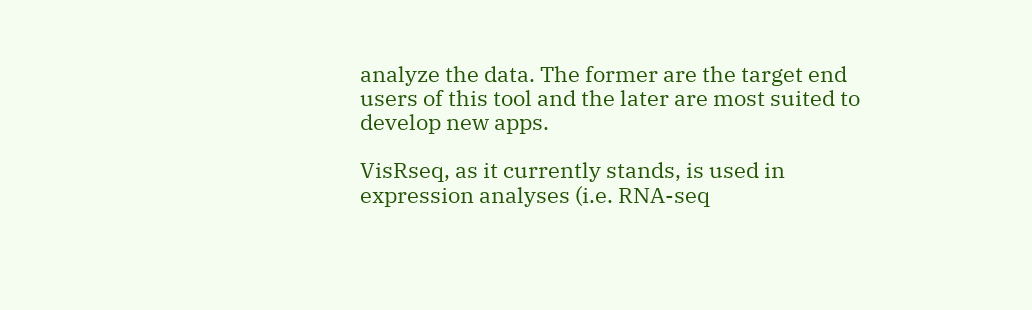analyze the data. The former are the target end users of this tool and the later are most suited to develop new apps.

VisRseq, as it currently stands, is used in expression analyses (i.e. RNA-seq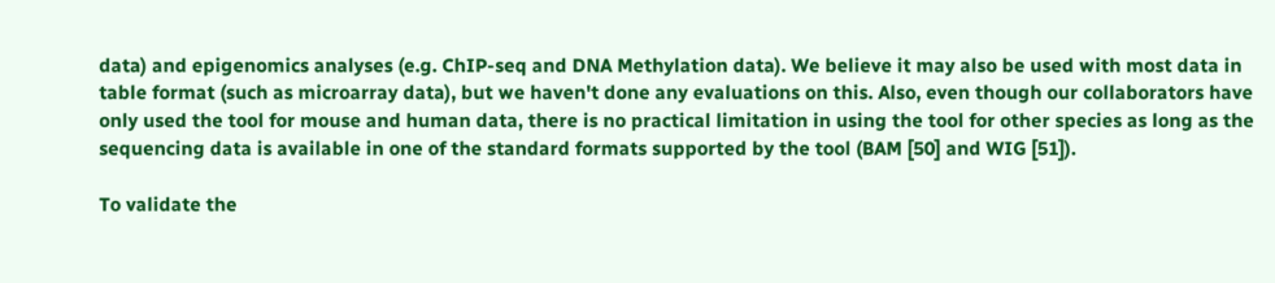data) and epigenomics analyses (e.g. ChIP-seq and DNA Methylation data). We believe it may also be used with most data in table format (such as microarray data), but we haven't done any evaluations on this. Also, even though our collaborators have only used the tool for mouse and human data, there is no practical limitation in using the tool for other species as long as the sequencing data is available in one of the standard formats supported by the tool (BAM [50] and WIG [51]).

To validate the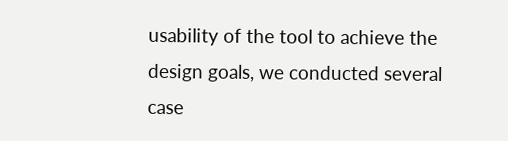usability of the tool to achieve the design goals, we conducted several case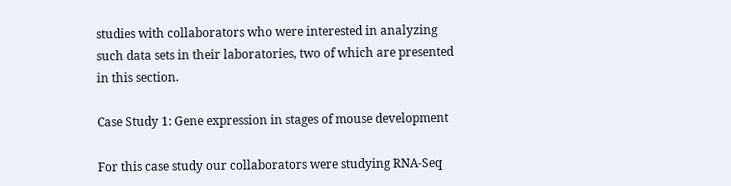studies with collaborators who were interested in analyzing such data sets in their laboratories, two of which are presented in this section.

Case Study 1: Gene expression in stages of mouse development

For this case study our collaborators were studying RNA-Seq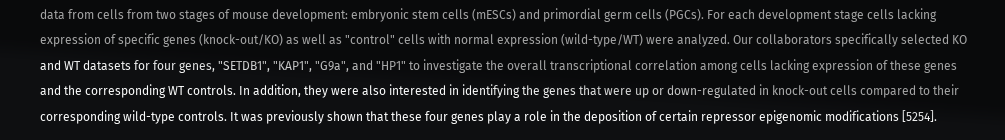data from cells from two stages of mouse development: embryonic stem cells (mESCs) and primordial germ cells (PGCs). For each development stage cells lacking expression of specific genes (knock-out/KO) as well as "control" cells with normal expression (wild-type/WT) were analyzed. Our collaborators specifically selected KO and WT datasets for four genes, "SETDB1", "KAP1", "G9a", and "HP1" to investigate the overall transcriptional correlation among cells lacking expression of these genes and the corresponding WT controls. In addition, they were also interested in identifying the genes that were up or down-regulated in knock-out cells compared to their corresponding wild-type controls. It was previously shown that these four genes play a role in the deposition of certain repressor epigenomic modifications [5254].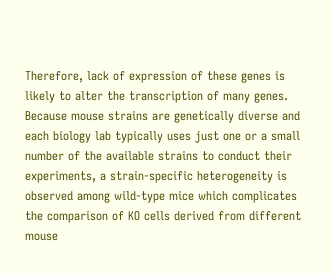Therefore, lack of expression of these genes is likely to alter the transcription of many genes. Because mouse strains are genetically diverse and each biology lab typically uses just one or a small number of the available strains to conduct their experiments, a strain-specific heterogeneity is observed among wild-type mice which complicates the comparison of KO cells derived from different mouse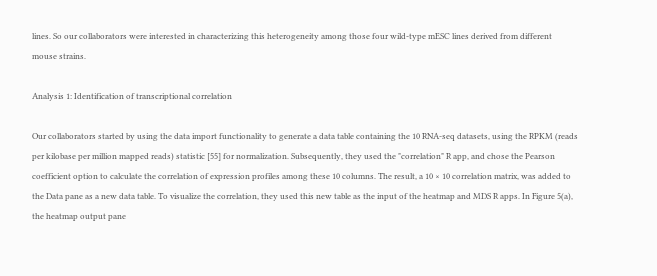lines. So our collaborators were interested in characterizing this heterogeneity among those four wild-type mESC lines derived from different mouse strains.

Analysis 1: Identification of transcriptional correlation

Our collaborators started by using the data import functionality to generate a data table containing the 10 RNA-seq datasets, using the RPKM (reads per kilobase per million mapped reads) statistic [55] for normalization. Subsequently, they used the "correlation" R app, and chose the Pearson coefficient option to calculate the correlation of expression profiles among these 10 columns. The result, a 10 × 10 correlation matrix, was added to the Data pane as a new data table. To visualize the correlation, they used this new table as the input of the heatmap and MDS R apps. In Figure 5(a), the heatmap output pane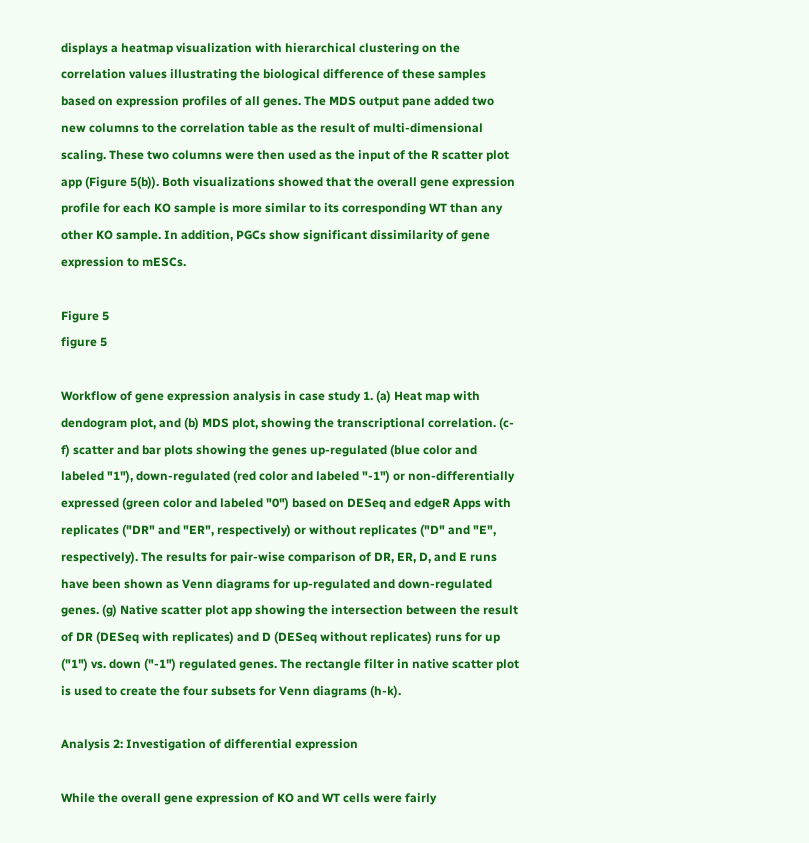displays a heatmap visualization with hierarchical clustering on the correlation values illustrating the biological difference of these samples based on expression profiles of all genes. The MDS output pane added two new columns to the correlation table as the result of multi-dimensional scaling. These two columns were then used as the input of the R scatter plot app (Figure 5(b)). Both visualizations showed that the overall gene expression profile for each KO sample is more similar to its corresponding WT than any other KO sample. In addition, PGCs show significant dissimilarity of gene expression to mESCs.

Figure 5
figure 5

Workflow of gene expression analysis in case study 1. (a) Heat map with dendogram plot, and (b) MDS plot, showing the transcriptional correlation. (c-f) scatter and bar plots showing the genes up-regulated (blue color and labeled "1"), down-regulated (red color and labeled "-1") or non-differentially expressed (green color and labeled "0") based on DESeq and edgeR Apps with replicates ("DR" and "ER", respectively) or without replicates ("D" and "E", respectively). The results for pair-wise comparison of DR, ER, D, and E runs have been shown as Venn diagrams for up-regulated and down-regulated genes. (g) Native scatter plot app showing the intersection between the result of DR (DESeq with replicates) and D (DESeq without replicates) runs for up ("1") vs. down ("-1") regulated genes. The rectangle filter in native scatter plot is used to create the four subsets for Venn diagrams (h-k).

Analysis 2: Investigation of differential expression

While the overall gene expression of KO and WT cells were fairly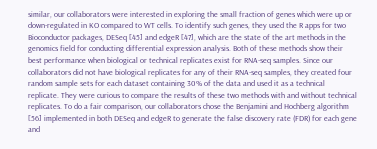similar, our collaborators were interested in exploring the small fraction of genes which were up or down-regulated in KO compared to WT cells. To identify such genes, they used the R apps for two Bioconductor packages, DESeq [45] and edgeR [47], which are the state of the art methods in the genomics field for conducting differential expression analysis. Both of these methods show their best performance when biological or technical replicates exist for RNA-seq samples. Since our collaborators did not have biological replicates for any of their RNA-seq samples, they created four random sample sets for each dataset containing 30% of the data and used it as a technical replicate. They were curious to compare the results of these two methods with and without technical replicates. To do a fair comparison, our collaborators chose the Benjamini and Hochberg algorithm [56] implemented in both DESeq and edgeR to generate the false discovery rate (FDR) for each gene and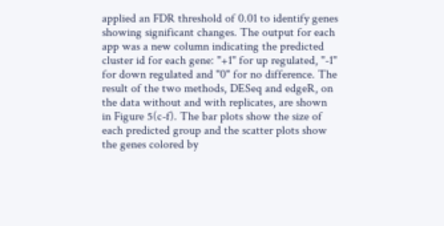applied an FDR threshold of 0.01 to identify genes showing significant changes. The output for each app was a new column indicating the predicted cluster id for each gene: "+1" for up regulated, "-1" for down regulated and "0" for no difference. The result of the two methods, DESeq and edgeR, on the data without and with replicates, are shown in Figure 5(c-f). The bar plots show the size of each predicted group and the scatter plots show the genes colored by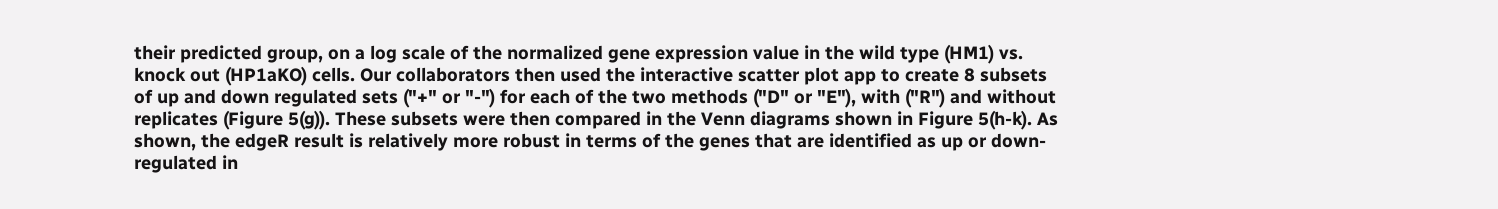their predicted group, on a log scale of the normalized gene expression value in the wild type (HM1) vs. knock out (HP1aKO) cells. Our collaborators then used the interactive scatter plot app to create 8 subsets of up and down regulated sets ("+" or "-") for each of the two methods ("D" or "E"), with ("R") and without replicates (Figure 5(g)). These subsets were then compared in the Venn diagrams shown in Figure 5(h-k). As shown, the edgeR result is relatively more robust in terms of the genes that are identified as up or down-regulated in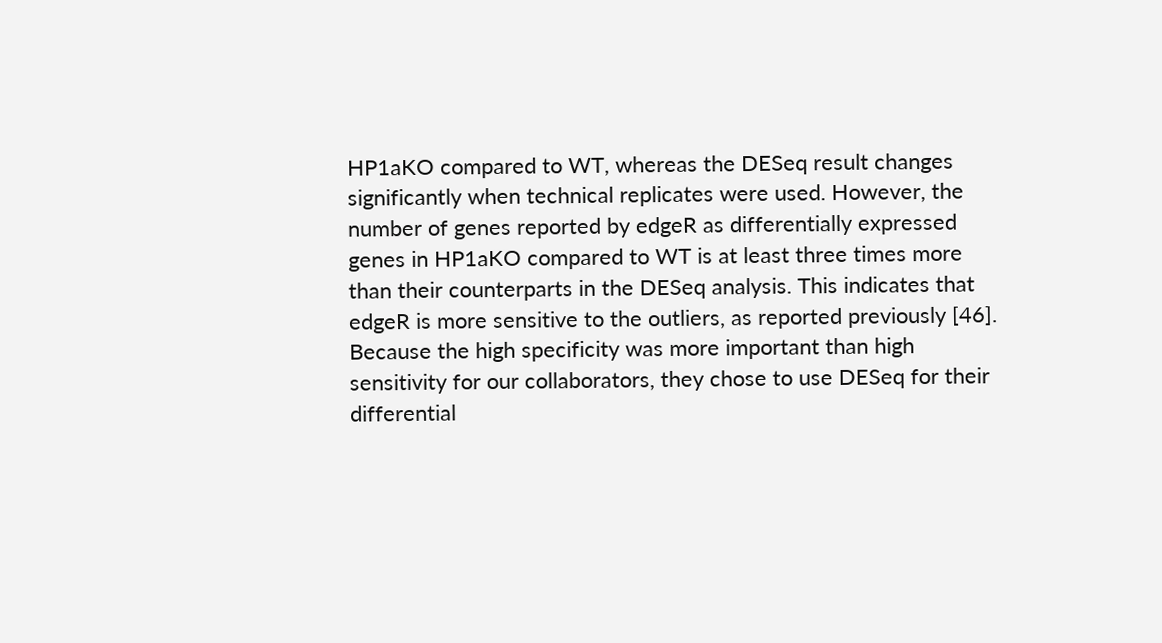HP1aKO compared to WT, whereas the DESeq result changes significantly when technical replicates were used. However, the number of genes reported by edgeR as differentially expressed genes in HP1aKO compared to WT is at least three times more than their counterparts in the DESeq analysis. This indicates that edgeR is more sensitive to the outliers, as reported previously [46]. Because the high specificity was more important than high sensitivity for our collaborators, they chose to use DESeq for their differential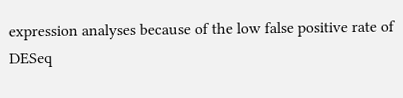expression analyses because of the low false positive rate of DESeq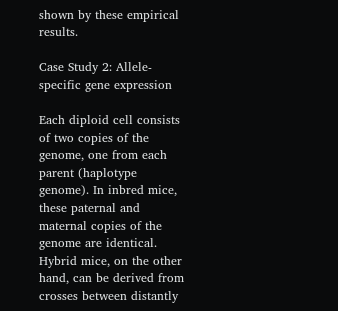shown by these empirical results.

Case Study 2: Allele-specific gene expression

Each diploid cell consists of two copies of the genome, one from each parent (haplotype genome). In inbred mice, these paternal and maternal copies of the genome are identical. Hybrid mice, on the other hand, can be derived from crosses between distantly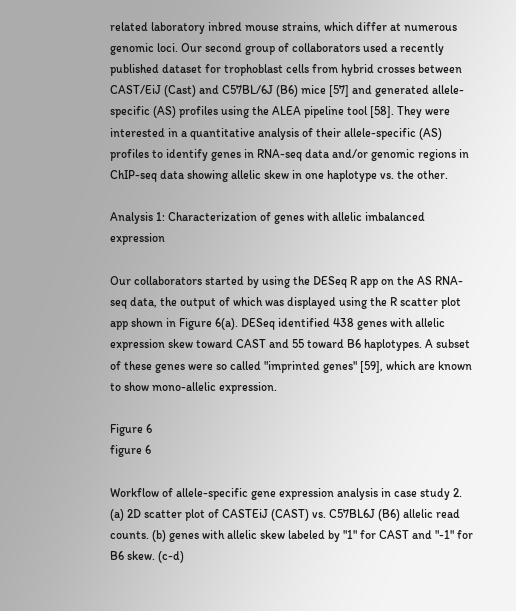related laboratory inbred mouse strains, which differ at numerous genomic loci. Our second group of collaborators used a recently published dataset for trophoblast cells from hybrid crosses between CAST/EiJ (Cast) and C57BL/6J (B6) mice [57] and generated allele-specific (AS) profiles using the ALEA pipeline tool [58]. They were interested in a quantitative analysis of their allele-specific (AS) profiles to identify genes in RNA-seq data and/or genomic regions in ChIP-seq data showing allelic skew in one haplotype vs. the other.

Analysis 1: Characterization of genes with allelic imbalanced expression

Our collaborators started by using the DESeq R app on the AS RNA-seq data, the output of which was displayed using the R scatter plot app shown in Figure 6(a). DESeq identified 438 genes with allelic expression skew toward CAST and 55 toward B6 haplotypes. A subset of these genes were so called "imprinted genes" [59], which are known to show mono-allelic expression.

Figure 6
figure 6

Workflow of allele-specific gene expression analysis in case study 2. (a) 2D scatter plot of CASTEiJ (CAST) vs. C57BL6J (B6) allelic read counts. (b) genes with allelic skew labeled by "1" for CAST and "-1" for B6 skew. (c-d)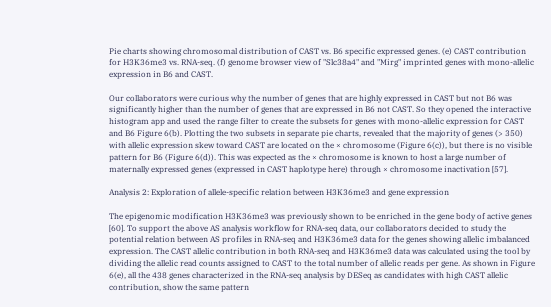Pie charts showing chromosomal distribution of CAST vs. B6 specific expressed genes. (e) CAST contribution for H3K36me3 vs. RNA-seq. (f) genome browser view of "Slc38a4" and "Mirg" imprinted genes with mono-allelic expression in B6 and CAST.

Our collaborators were curious why the number of genes that are highly expressed in CAST but not B6 was significantly higher than the number of genes that are expressed in B6 not CAST. So they opened the interactive histogram app and used the range filter to create the subsets for genes with mono-allelic expression for CAST and B6 Figure 6(b). Plotting the two subsets in separate pie charts, revealed that the majority of genes (> 350) with allelic expression skew toward CAST are located on the × chromosome (Figure 6(c)), but there is no visible pattern for B6 (Figure 6(d)). This was expected as the × chromosome is known to host a large number of maternally expressed genes (expressed in CAST haplotype here) through × chromosome inactivation [57].

Analysis 2: Exploration of allele-specific relation between H3K36me3 and gene expression

The epigenomic modification H3K36me3 was previously shown to be enriched in the gene body of active genes [60]. To support the above AS analysis workflow for RNA-seq data, our collaborators decided to study the potential relation between AS profiles in RNA-seq and H3K36me3 data for the genes showing allelic imbalanced expression. The CAST allelic contribution in both RNA-seq and H3K36me3 data was calculated using the tool by dividing the allelic read counts assigned to CAST to the total number of allelic reads per gene. As shown in Figure 6(e), all the 438 genes characterized in the RNA-seq analysis by DESeq as candidates with high CAST allelic contribution, show the same pattern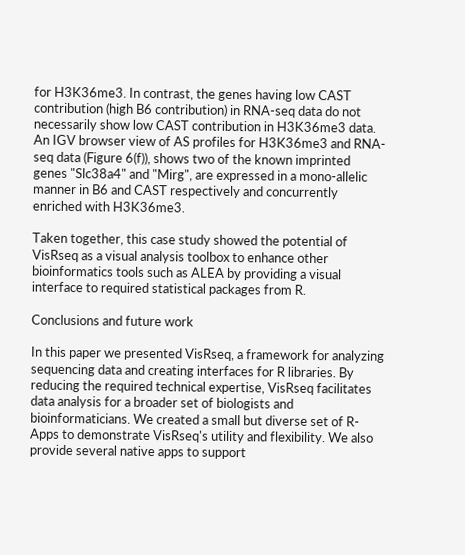for H3K36me3. In contrast, the genes having low CAST contribution (high B6 contribution) in RNA-seq data do not necessarily show low CAST contribution in H3K36me3 data. An IGV browser view of AS profiles for H3K36me3 and RNA-seq data (Figure 6(f)), shows two of the known imprinted genes "Slc38a4" and "Mirg", are expressed in a mono-allelic manner in B6 and CAST respectively and concurrently enriched with H3K36me3.

Taken together, this case study showed the potential of VisRseq as a visual analysis toolbox to enhance other bioinformatics tools such as ALEA by providing a visual interface to required statistical packages from R.

Conclusions and future work

In this paper we presented VisRseq, a framework for analyzing sequencing data and creating interfaces for R libraries. By reducing the required technical expertise, VisRseq facilitates data analysis for a broader set of biologists and bioinformaticians. We created a small but diverse set of R-Apps to demonstrate VisRseq's utility and flexibility. We also provide several native apps to support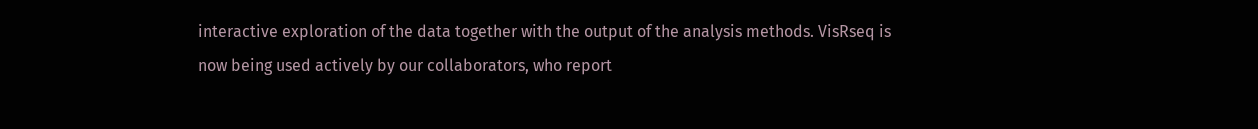interactive exploration of the data together with the output of the analysis methods. VisRseq is now being used actively by our collaborators, who report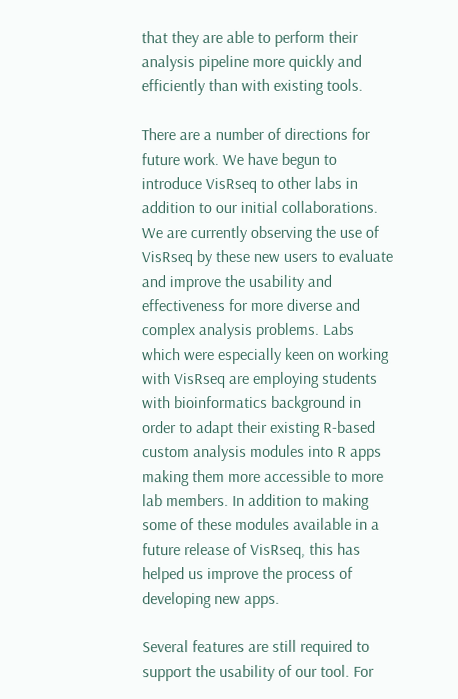that they are able to perform their analysis pipeline more quickly and efficiently than with existing tools.

There are a number of directions for future work. We have begun to introduce VisRseq to other labs in addition to our initial collaborations. We are currently observing the use of VisRseq by these new users to evaluate and improve the usability and effectiveness for more diverse and complex analysis problems. Labs which were especially keen on working with VisRseq are employing students with bioinformatics background in order to adapt their existing R-based custom analysis modules into R apps making them more accessible to more lab members. In addition to making some of these modules available in a future release of VisRseq, this has helped us improve the process of developing new apps.

Several features are still required to support the usability of our tool. For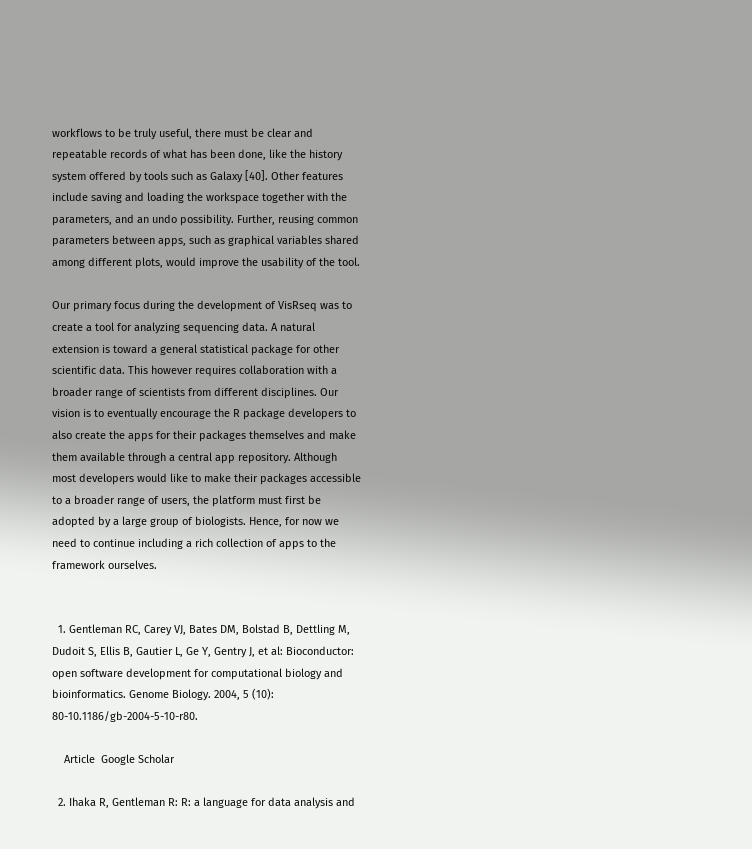workflows to be truly useful, there must be clear and repeatable records of what has been done, like the history system offered by tools such as Galaxy [40]. Other features include saving and loading the workspace together with the parameters, and an undo possibility. Further, reusing common parameters between apps, such as graphical variables shared among different plots, would improve the usability of the tool.

Our primary focus during the development of VisRseq was to create a tool for analyzing sequencing data. A natural extension is toward a general statistical package for other scientific data. This however requires collaboration with a broader range of scientists from different disciplines. Our vision is to eventually encourage the R package developers to also create the apps for their packages themselves and make them available through a central app repository. Although most developers would like to make their packages accessible to a broader range of users, the platform must first be adopted by a large group of biologists. Hence, for now we need to continue including a rich collection of apps to the framework ourselves.


  1. Gentleman RC, Carey VJ, Bates DM, Bolstad B, Dettling M, Dudoit S, Ellis B, Gautier L, Ge Y, Gentry J, et al: Bioconductor: open software development for computational biology and bioinformatics. Genome Biology. 2004, 5 (10): 80-10.1186/gb-2004-5-10-r80.

    Article  Google Scholar

  2. Ihaka R, Gentleman R: R: a language for data analysis and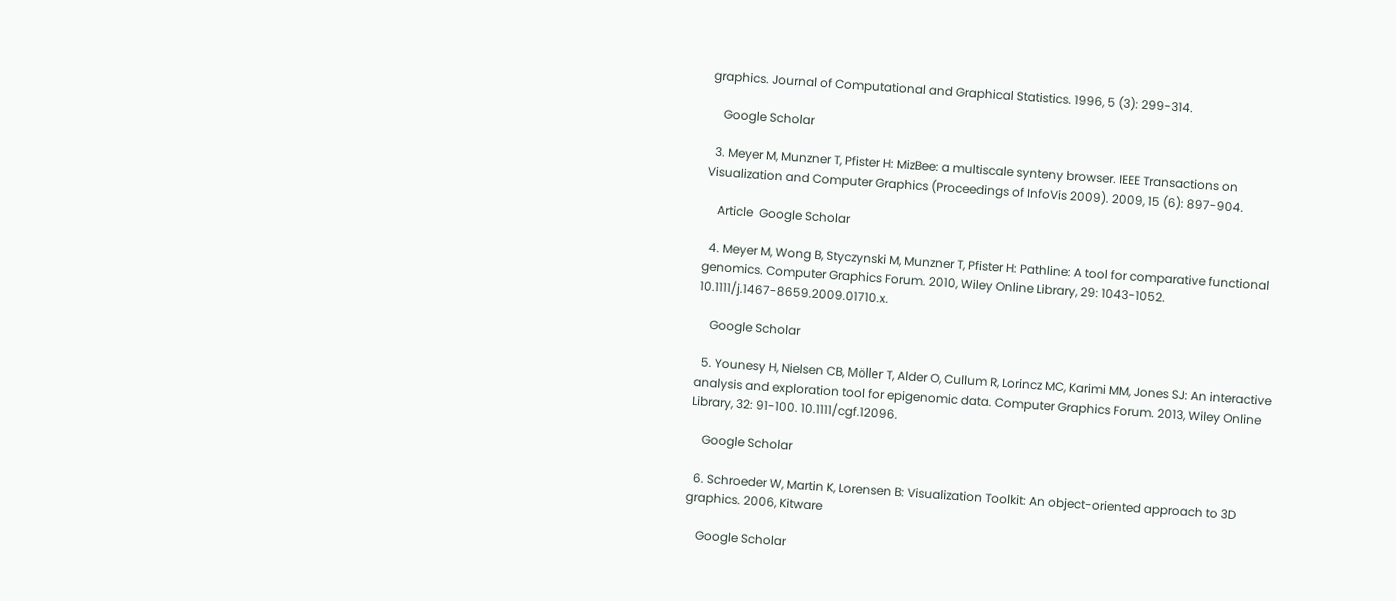graphics. Journal of Computational and Graphical Statistics. 1996, 5 (3): 299-314.

    Google Scholar

  3. Meyer M, Munzner T, Pfister H: MizBee: a multiscale synteny browser. IEEE Transactions on Visualization and Computer Graphics (Proceedings of InfoVis 2009). 2009, 15 (6): 897-904.

    Article  Google Scholar

  4. Meyer M, Wong B, Styczynski M, Munzner T, Pfister H: Pathline: A tool for comparative functional genomics. Computer Graphics Forum. 2010, Wiley Online Library, 29: 1043-1052. 10.1111/j.1467-8659.2009.01710.x.

    Google Scholar

  5. Younesy H, Nielsen CB, Möller T, Alder O, Cullum R, Lorincz MC, Karimi MM, Jones SJ: An interactive analysis and exploration tool for epigenomic data. Computer Graphics Forum. 2013, Wiley Online Library, 32: 91-100. 10.1111/cgf.12096.

    Google Scholar

  6. Schroeder W, Martin K, Lorensen B: Visualization Toolkit: An object-oriented approach to 3D graphics. 2006, Kitware

    Google Scholar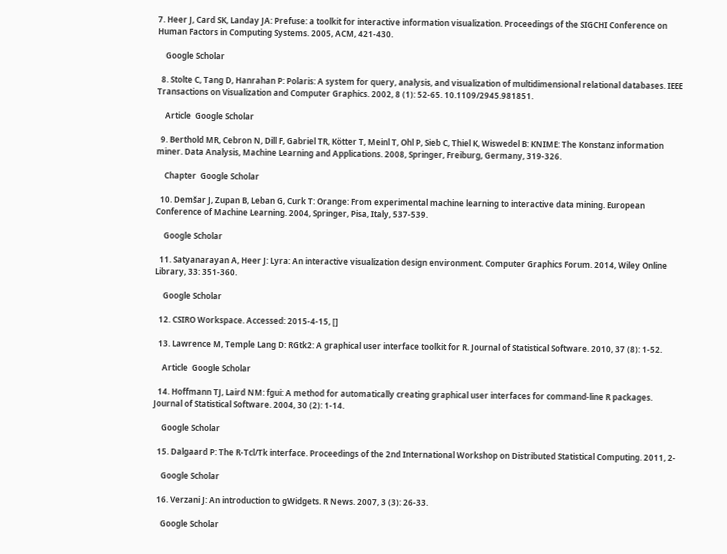7. Heer J, Card SK, Landay JA: Prefuse: a toolkit for interactive information visualization. Proceedings of the SIGCHI Conference on Human Factors in Computing Systems. 2005, ACM, 421-430.

    Google Scholar

  8. Stolte C, Tang D, Hanrahan P: Polaris: A system for query, analysis, and visualization of multidimensional relational databases. IEEE Transactions on Visualization and Computer Graphics. 2002, 8 (1): 52-65. 10.1109/2945.981851.

    Article  Google Scholar

  9. Berthold MR, Cebron N, Dill F, Gabriel TR, Kötter T, Meinl T, Ohl P, Sieb C, Thiel K, Wiswedel B: KNIME: The Konstanz information miner. Data Analysis, Machine Learning and Applications. 2008, Springer, Freiburg, Germany, 319-326.

    Chapter  Google Scholar

  10. Demšar J, Zupan B, Leban G, Curk T: Orange: From experimental machine learning to interactive data mining. European Conference of Machine Learning. 2004, Springer, Pisa, Italy, 537-539.

    Google Scholar

  11. Satyanarayan A, Heer J: Lyra: An interactive visualization design environment. Computer Graphics Forum. 2014, Wiley Online Library, 33: 351-360.

    Google Scholar

  12. CSIRO Workspace. Accessed: 2015-4-15, []

  13. Lawrence M, Temple Lang D: RGtk2: A graphical user interface toolkit for R. Journal of Statistical Software. 2010, 37 (8): 1-52.

    Article  Google Scholar

  14. Hoffmann TJ, Laird NM: fgui: A method for automatically creating graphical user interfaces for command-line R packages. Journal of Statistical Software. 2004, 30 (2): 1-14.

    Google Scholar

  15. Dalgaard P: The R-Tcl/Tk interface. Proceedings of the 2nd International Workshop on Distributed Statistical Computing. 2011, 2-

    Google Scholar

  16. Verzani J: An introduction to gWidgets. R News. 2007, 3 (3): 26-33.

    Google Scholar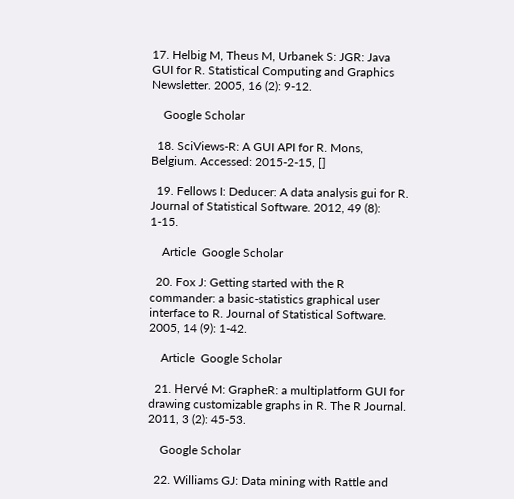17. Helbig M, Theus M, Urbanek S: JGR: Java GUI for R. Statistical Computing and Graphics Newsletter. 2005, 16 (2): 9-12.

    Google Scholar

  18. SciViews-R: A GUI API for R. Mons, Belgium. Accessed: 2015-2-15, []

  19. Fellows I: Deducer: A data analysis gui for R. Journal of Statistical Software. 2012, 49 (8): 1-15.

    Article  Google Scholar

  20. Fox J: Getting started with the R commander: a basic-statistics graphical user interface to R. Journal of Statistical Software. 2005, 14 (9): 1-42.

    Article  Google Scholar

  21. Hervé M: GrapheR: a multiplatform GUI for drawing customizable graphs in R. The R Journal. 2011, 3 (2): 45-53.

    Google Scholar

  22. Williams GJ: Data mining with Rattle and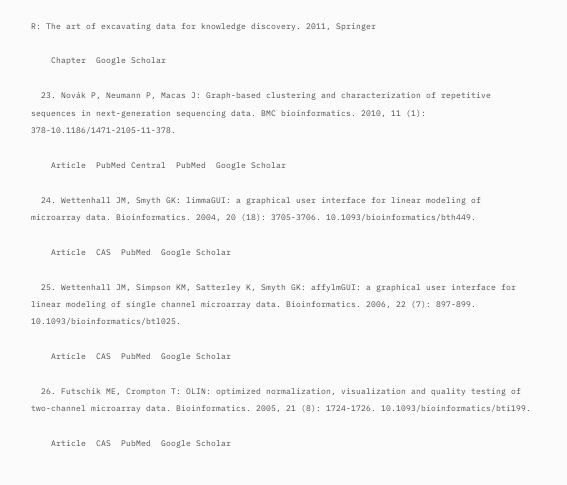R: The art of excavating data for knowledge discovery. 2011, Springer

    Chapter  Google Scholar

  23. Novák P, Neumann P, Macas J: Graph-based clustering and characterization of repetitive sequences in next-generation sequencing data. BMC bioinformatics. 2010, 11 (1): 378-10.1186/1471-2105-11-378.

    Article  PubMed Central  PubMed  Google Scholar

  24. Wettenhall JM, Smyth GK: limmaGUI: a graphical user interface for linear modeling of microarray data. Bioinformatics. 2004, 20 (18): 3705-3706. 10.1093/bioinformatics/bth449.

    Article  CAS  PubMed  Google Scholar

  25. Wettenhall JM, Simpson KM, Satterley K, Smyth GK: affylmGUI: a graphical user interface for linear modeling of single channel microarray data. Bioinformatics. 2006, 22 (7): 897-899. 10.1093/bioinformatics/btl025.

    Article  CAS  PubMed  Google Scholar

  26. Futschik ME, Crompton T: OLIN: optimized normalization, visualization and quality testing of two-channel microarray data. Bioinformatics. 2005, 21 (8): 1724-1726. 10.1093/bioinformatics/bti199.

    Article  CAS  PubMed  Google Scholar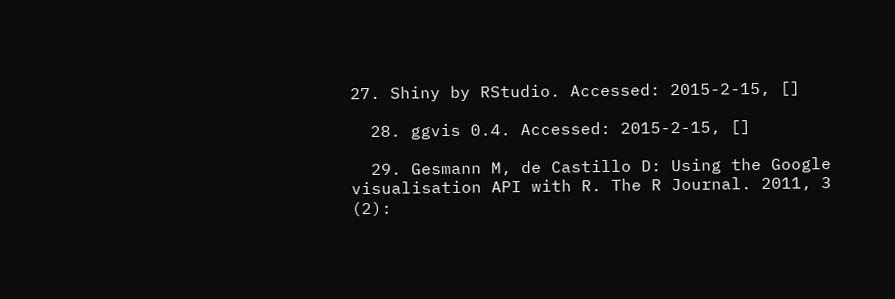27. Shiny by RStudio. Accessed: 2015-2-15, []

  28. ggvis 0.4. Accessed: 2015-2-15, []

  29. Gesmann M, de Castillo D: Using the Google visualisation API with R. The R Journal. 2011, 3 (2):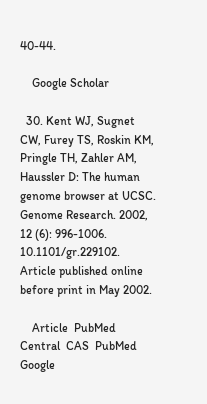40-44.

    Google Scholar

  30. Kent WJ, Sugnet CW, Furey TS, Roskin KM, Pringle TH, Zahler AM, Haussler D: The human genome browser at UCSC. Genome Research. 2002, 12 (6): 996-1006. 10.1101/gr.229102. Article published online before print in May 2002.

    Article  PubMed Central  CAS  PubMed  Google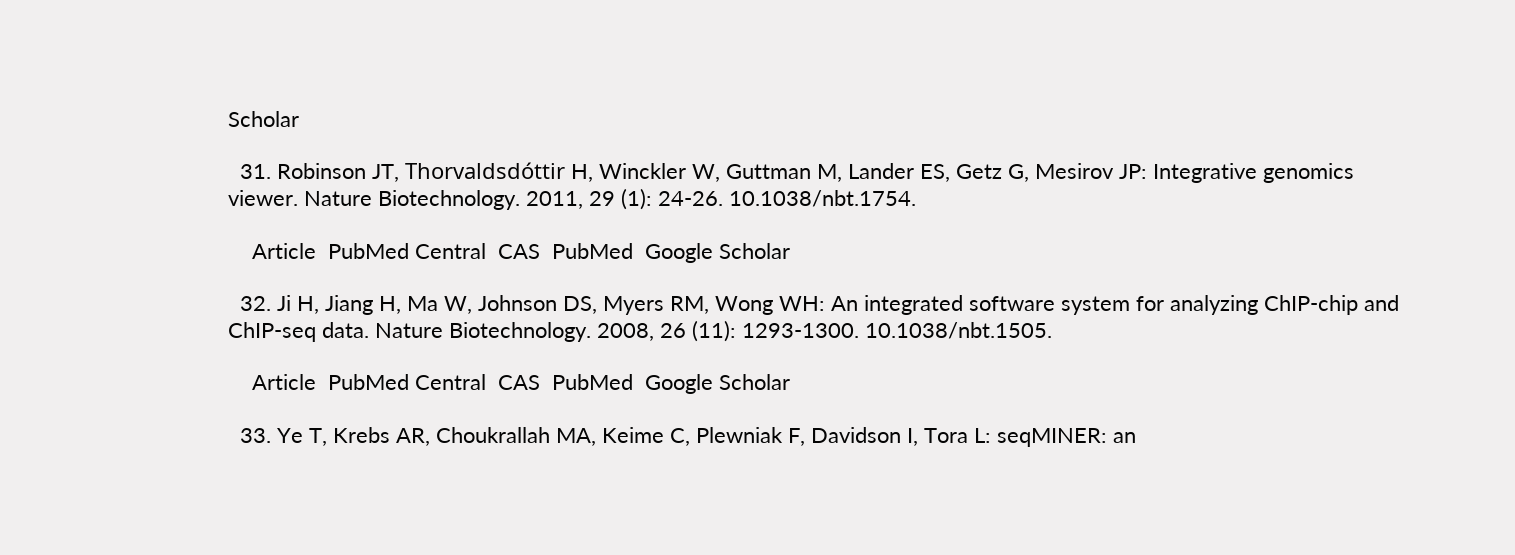Scholar

  31. Robinson JT, Thorvaldsdóttir H, Winckler W, Guttman M, Lander ES, Getz G, Mesirov JP: Integrative genomics viewer. Nature Biotechnology. 2011, 29 (1): 24-26. 10.1038/nbt.1754.

    Article  PubMed Central  CAS  PubMed  Google Scholar

  32. Ji H, Jiang H, Ma W, Johnson DS, Myers RM, Wong WH: An integrated software system for analyzing ChIP-chip and ChIP-seq data. Nature Biotechnology. 2008, 26 (11): 1293-1300. 10.1038/nbt.1505.

    Article  PubMed Central  CAS  PubMed  Google Scholar

  33. Ye T, Krebs AR, Choukrallah MA, Keime C, Plewniak F, Davidson I, Tora L: seqMINER: an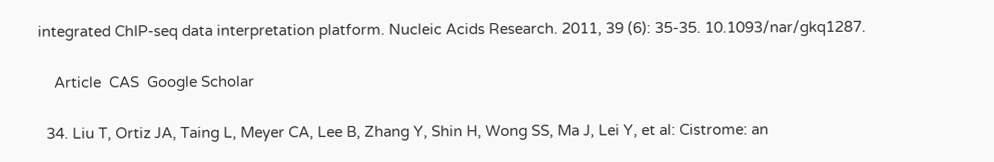integrated ChIP-seq data interpretation platform. Nucleic Acids Research. 2011, 39 (6): 35-35. 10.1093/nar/gkq1287.

    Article  CAS  Google Scholar

  34. Liu T, Ortiz JA, Taing L, Meyer CA, Lee B, Zhang Y, Shin H, Wong SS, Ma J, Lei Y, et al: Cistrome: an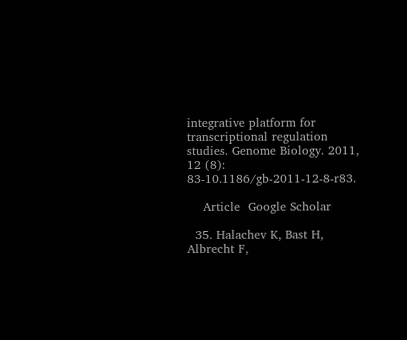integrative platform for transcriptional regulation studies. Genome Biology. 2011, 12 (8): 83-10.1186/gb-2011-12-8-r83.

    Article  Google Scholar

  35. Halachev K, Bast H, Albrecht F,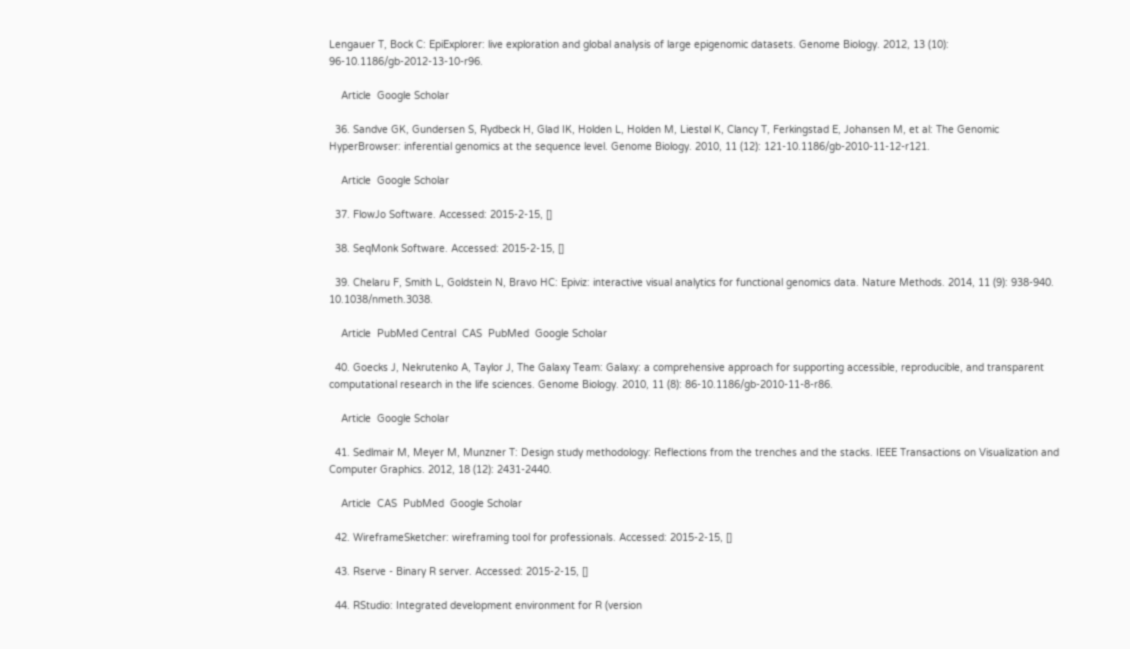Lengauer T, Bock C: EpiExplorer: live exploration and global analysis of large epigenomic datasets. Genome Biology. 2012, 13 (10): 96-10.1186/gb-2012-13-10-r96.

    Article  Google Scholar

  36. Sandve GK, Gundersen S, Rydbeck H, Glad IK, Holden L, Holden M, Liestøl K, Clancy T, Ferkingstad E, Johansen M, et al: The Genomic HyperBrowser: inferential genomics at the sequence level. Genome Biology. 2010, 11 (12): 121-10.1186/gb-2010-11-12-r121.

    Article  Google Scholar

  37. FlowJo Software. Accessed: 2015-2-15, []

  38. SeqMonk Software. Accessed: 2015-2-15, []

  39. Chelaru F, Smith L, Goldstein N, Bravo HC: Epiviz: interactive visual analytics for functional genomics data. Nature Methods. 2014, 11 (9): 938-940. 10.1038/nmeth.3038.

    Article  PubMed Central  CAS  PubMed  Google Scholar

  40. Goecks J, Nekrutenko A, Taylor J, The Galaxy Team: Galaxy: a comprehensive approach for supporting accessible, reproducible, and transparent computational research in the life sciences. Genome Biology. 2010, 11 (8): 86-10.1186/gb-2010-11-8-r86.

    Article  Google Scholar

  41. Sedlmair M, Meyer M, Munzner T: Design study methodology: Reflections from the trenches and the stacks. IEEE Transactions on Visualization and Computer Graphics. 2012, 18 (12): 2431-2440.

    Article  CAS  PubMed  Google Scholar

  42. WireframeSketcher: wireframing tool for professionals. Accessed: 2015-2-15, []

  43. Rserve - Binary R server. Accessed: 2015-2-15, []

  44. RStudio: Integrated development environment for R (version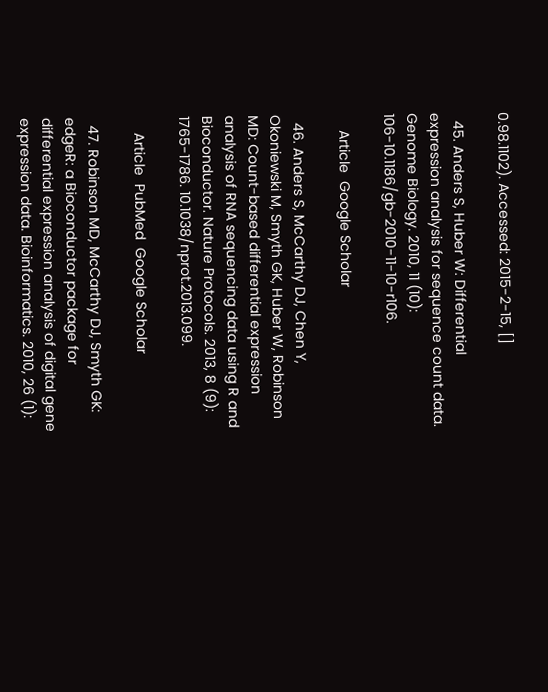0.98.1102). Accessed: 2015-2-15, []

  45. Anders S, Huber W: Differential expression analysis for sequence count data. Genome Biology. 2010, 11 (10): 106-10.1186/gb-2010-11-10-r106.

    Article  Google Scholar

  46. Anders S, McCarthy DJ, Chen Y, Okoniewski M, Smyth GK, Huber W, Robinson MD: Count-based differential expression analysis of RNA sequencing data using R and Bioconductor. Nature Protocols. 2013, 8 (9): 1765-1786. 10.1038/nprot.2013.099.

    Article  PubMed  Google Scholar

  47. Robinson MD, McCarthy DJ, Smyth GK: edgeR: a Bioconductor package for differential expression analysis of digital gene expression data. Bioinformatics. 2010, 26 (1):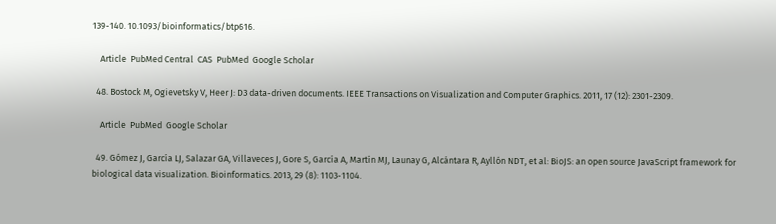139-140. 10.1093/bioinformatics/btp616.

    Article  PubMed Central  CAS  PubMed  Google Scholar

  48. Bostock M, Ogievetsky V, Heer J: D3 data-driven documents. IEEE Transactions on Visualization and Computer Graphics. 2011, 17 (12): 2301-2309.

    Article  PubMed  Google Scholar

  49. Gómez J, García LJ, Salazar GA, Villaveces J, Gore S, García A, Martín MJ, Launay G, Alcántara R, Ayllón NDT, et al: BioJS: an open source JavaScript framework for biological data visualization. Bioinformatics. 2013, 29 (8): 1103-1104.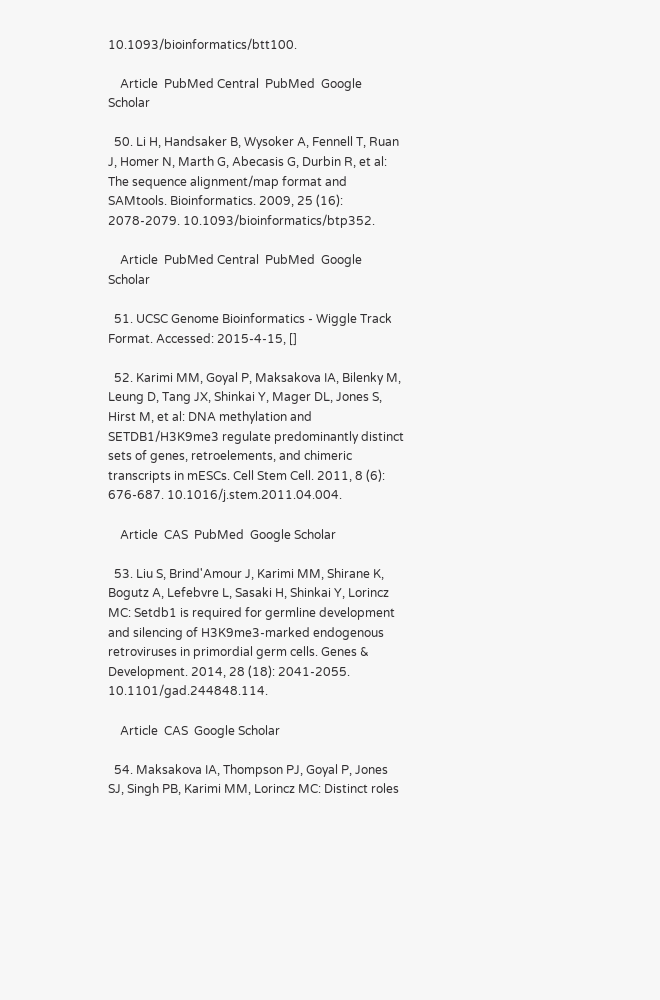10.1093/bioinformatics/btt100.

    Article  PubMed Central  PubMed  Google Scholar

  50. Li H, Handsaker B, Wysoker A, Fennell T, Ruan J, Homer N, Marth G, Abecasis G, Durbin R, et al: The sequence alignment/map format and SAMtools. Bioinformatics. 2009, 25 (16): 2078-2079. 10.1093/bioinformatics/btp352.

    Article  PubMed Central  PubMed  Google Scholar

  51. UCSC Genome Bioinformatics - Wiggle Track Format. Accessed: 2015-4-15, []

  52. Karimi MM, Goyal P, Maksakova IA, Bilenky M, Leung D, Tang JX, Shinkai Y, Mager DL, Jones S, Hirst M, et al: DNA methylation and SETDB1/H3K9me3 regulate predominantly distinct sets of genes, retroelements, and chimeric transcripts in mESCs. Cell Stem Cell. 2011, 8 (6): 676-687. 10.1016/j.stem.2011.04.004.

    Article  CAS  PubMed  Google Scholar

  53. Liu S, Brind'Amour J, Karimi MM, Shirane K, Bogutz A, Lefebvre L, Sasaki H, Shinkai Y, Lorincz MC: Setdb1 is required for germline development and silencing of H3K9me3-marked endogenous retroviruses in primordial germ cells. Genes & Development. 2014, 28 (18): 2041-2055. 10.1101/gad.244848.114.

    Article  CAS  Google Scholar

  54. Maksakova IA, Thompson PJ, Goyal P, Jones SJ, Singh PB, Karimi MM, Lorincz MC: Distinct roles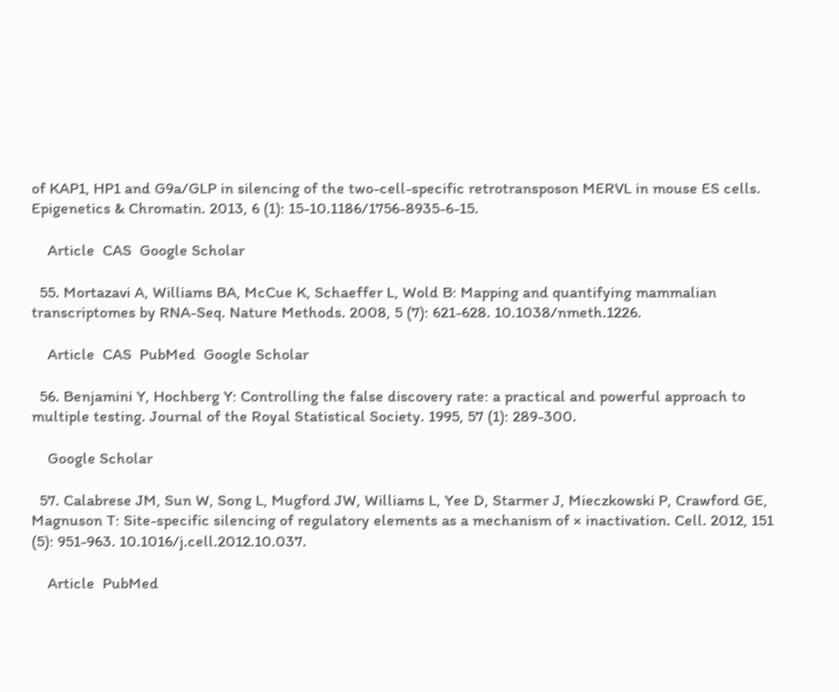of KAP1, HP1 and G9a/GLP in silencing of the two-cell-specific retrotransposon MERVL in mouse ES cells. Epigenetics & Chromatin. 2013, 6 (1): 15-10.1186/1756-8935-6-15.

    Article  CAS  Google Scholar

  55. Mortazavi A, Williams BA, McCue K, Schaeffer L, Wold B: Mapping and quantifying mammalian transcriptomes by RNA-Seq. Nature Methods. 2008, 5 (7): 621-628. 10.1038/nmeth.1226.

    Article  CAS  PubMed  Google Scholar

  56. Benjamini Y, Hochberg Y: Controlling the false discovery rate: a practical and powerful approach to multiple testing. Journal of the Royal Statistical Society. 1995, 57 (1): 289-300.

    Google Scholar

  57. Calabrese JM, Sun W, Song L, Mugford JW, Williams L, Yee D, Starmer J, Mieczkowski P, Crawford GE, Magnuson T: Site-specific silencing of regulatory elements as a mechanism of × inactivation. Cell. 2012, 151 (5): 951-963. 10.1016/j.cell.2012.10.037.

    Article  PubMed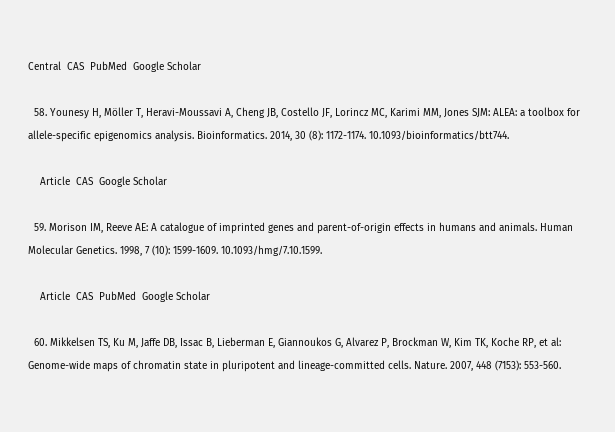Central  CAS  PubMed  Google Scholar

  58. Younesy H, Möller T, Heravi-Moussavi A, Cheng JB, Costello JF, Lorincz MC, Karimi MM, Jones SJM: ALEA: a toolbox for allele-specific epigenomics analysis. Bioinformatics. 2014, 30 (8): 1172-1174. 10.1093/bioinformatics/btt744.

    Article  CAS  Google Scholar

  59. Morison IM, Reeve AE: A catalogue of imprinted genes and parent-of-origin effects in humans and animals. Human Molecular Genetics. 1998, 7 (10): 1599-1609. 10.1093/hmg/7.10.1599.

    Article  CAS  PubMed  Google Scholar

  60. Mikkelsen TS, Ku M, Jaffe DB, Issac B, Lieberman E, Giannoukos G, Alvarez P, Brockman W, Kim TK, Koche RP, et al: Genome-wide maps of chromatin state in pluripotent and lineage-committed cells. Nature. 2007, 448 (7153): 553-560.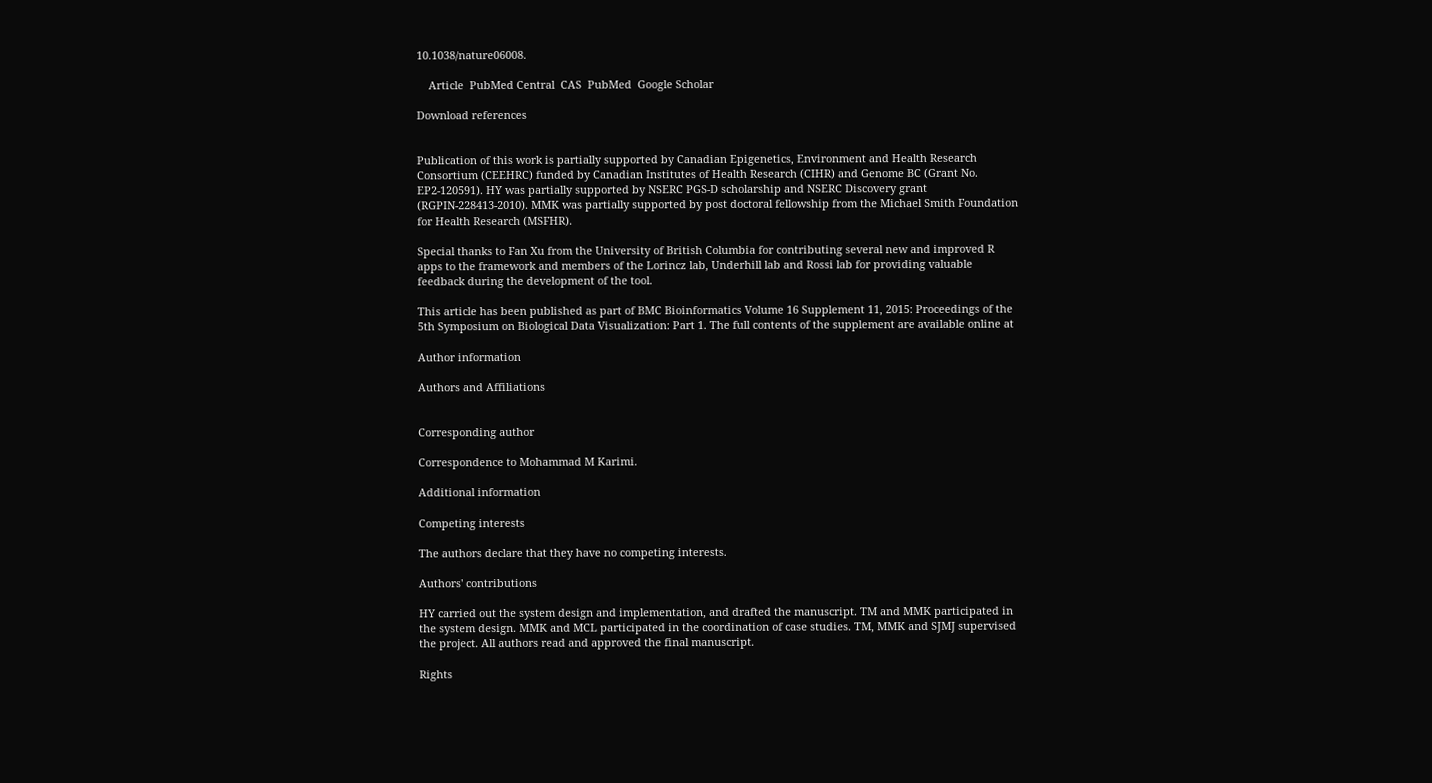10.1038/nature06008.

    Article  PubMed Central  CAS  PubMed  Google Scholar

Download references


Publication of this work is partially supported by Canadian Epigenetics, Environment and Health Research Consortium (CEEHRC) funded by Canadian Institutes of Health Research (CIHR) and Genome BC (Grant No. EP2-120591). HY was partially supported by NSERC PGS-D scholarship and NSERC Discovery grant (RGPIN-228413-2010). MMK was partially supported by post doctoral fellowship from the Michael Smith Foundation for Health Research (MSFHR).

Special thanks to Fan Xu from the University of British Columbia for contributing several new and improved R apps to the framework and members of the Lorincz lab, Underhill lab and Rossi lab for providing valuable feedback during the development of the tool.

This article has been published as part of BMC Bioinformatics Volume 16 Supplement 11, 2015: Proceedings of the 5th Symposium on Biological Data Visualization: Part 1. The full contents of the supplement are available online at

Author information

Authors and Affiliations


Corresponding author

Correspondence to Mohammad M Karimi.

Additional information

Competing interests

The authors declare that they have no competing interests.

Authors' contributions

HY carried out the system design and implementation, and drafted the manuscript. TM and MMK participated in the system design. MMK and MCL participated in the coordination of case studies. TM, MMK and SJMJ supervised the project. All authors read and approved the final manuscript.

Rights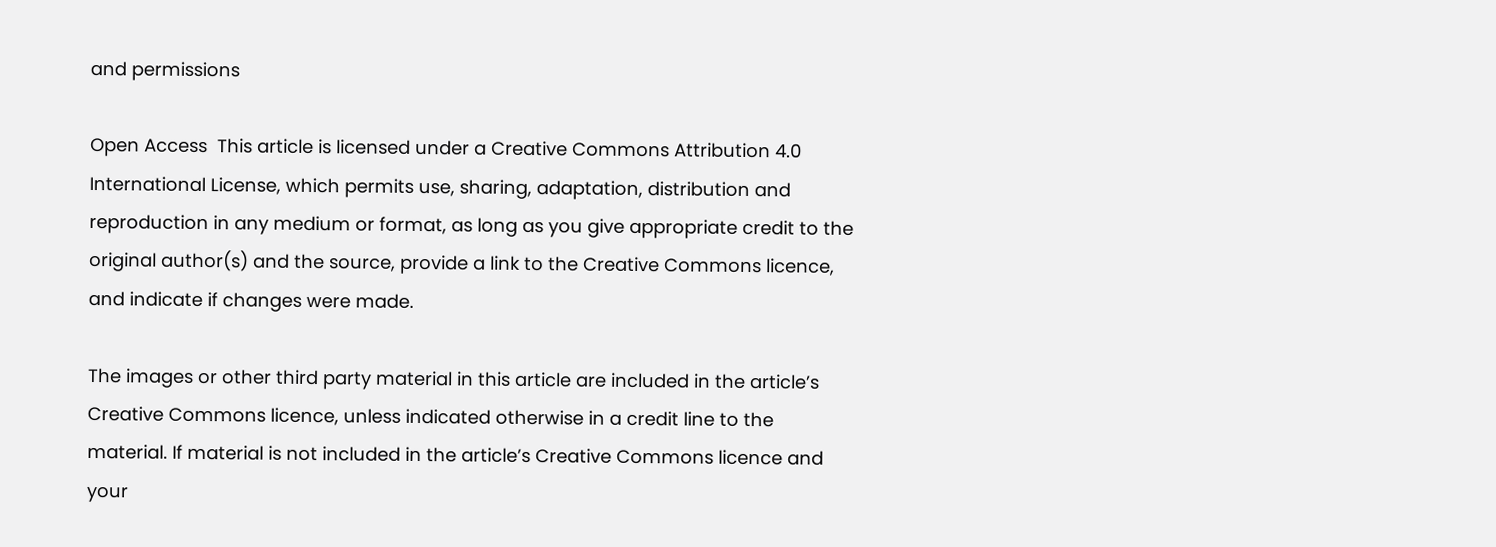and permissions

Open Access  This article is licensed under a Creative Commons Attribution 4.0 International License, which permits use, sharing, adaptation, distribution and reproduction in any medium or format, as long as you give appropriate credit to the original author(s) and the source, provide a link to the Creative Commons licence, and indicate if changes were made.

The images or other third party material in this article are included in the article’s Creative Commons licence, unless indicated otherwise in a credit line to the material. If material is not included in the article’s Creative Commons licence and your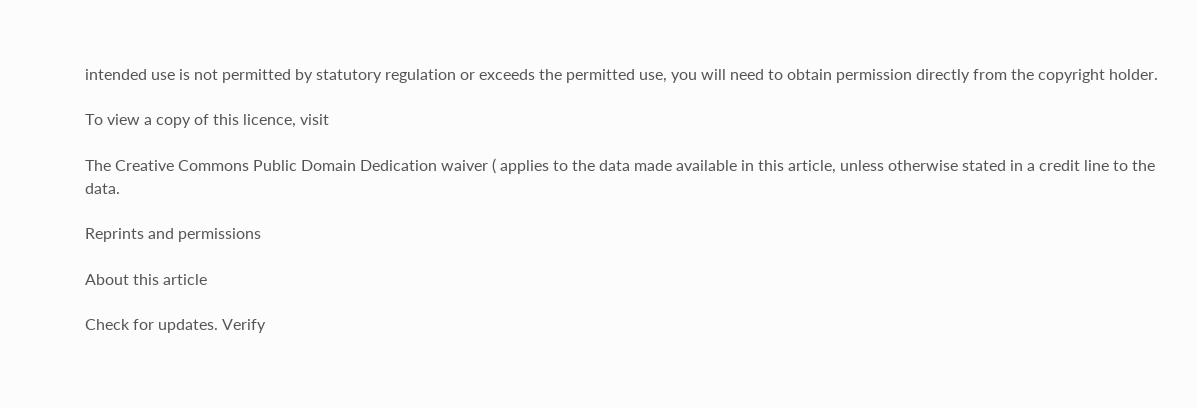intended use is not permitted by statutory regulation or exceeds the permitted use, you will need to obtain permission directly from the copyright holder.

To view a copy of this licence, visit

The Creative Commons Public Domain Dedication waiver ( applies to the data made available in this article, unless otherwise stated in a credit line to the data.

Reprints and permissions

About this article

Check for updates. Verify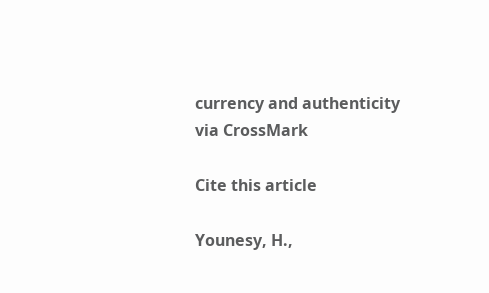currency and authenticity via CrossMark

Cite this article

Younesy, H.,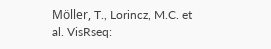Möller, T., Lorincz, M.C. et al. VisRseq: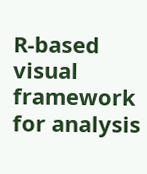R-based visual framework for analysis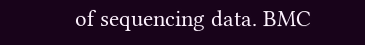of sequencing data. BMC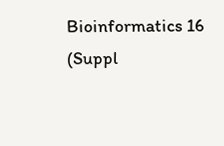Bioinformatics 16 (Suppl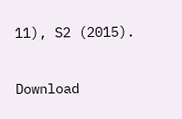11), S2 (2015).

Download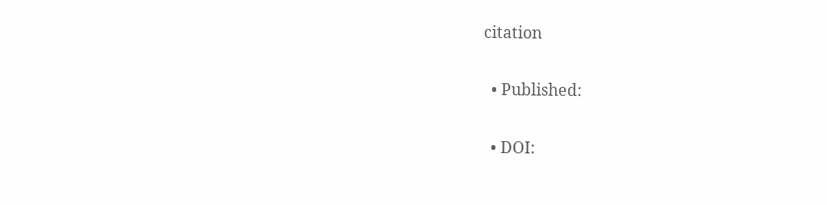citation

  • Published:

  • DOI: